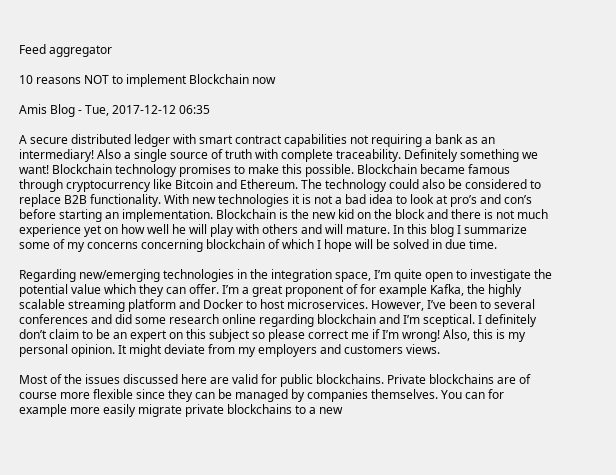Feed aggregator

10 reasons NOT to implement Blockchain now

Amis Blog - Tue, 2017-12-12 06:35

A secure distributed ledger with smart contract capabilities not requiring a bank as an intermediary! Also a single source of truth with complete traceability. Definitely something we want! Blockchain technology promises to make this possible. Blockchain became famous through cryptocurrency like Bitcoin and Ethereum. The technology could also be considered to replace B2B functionality. With new technologies it is not a bad idea to look at pro’s and con’s before starting an implementation. Blockchain is the new kid on the block and there is not much experience yet on how well he will play with others and will mature. In this blog I summarize some of my concerns concerning blockchain of which I hope will be solved in due time.

Regarding new/emerging technologies in the integration space, I’m quite open to investigate the potential value which they can offer. I’m a great proponent of for example Kafka, the highly scalable streaming platform and Docker to host microservices. However, I’ve been to several conferences and did some research online regarding blockchain and I’m sceptical. I definitely don’t claim to be an expert on this subject so please correct me if I’m wrong! Also, this is my personal opinion. It might deviate from my employers and customers views.

Most of the issues discussed here are valid for public blockchains. Private blockchains are of course more flexible since they can be managed by companies themselves. You can for example more easily migrate private blockchains to a new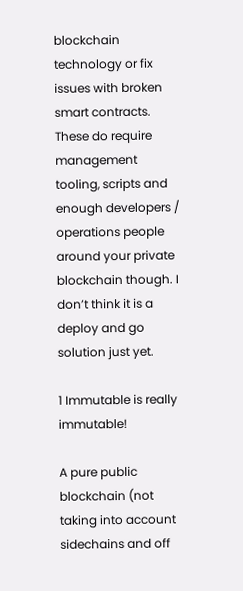blockchain technology or fix issues with broken smart contracts. These do require management tooling, scripts and enough developers / operations people around your private blockchain though. I don’t think it is a deploy and go solution just yet.

1 Immutable is really immutable!

A pure public blockchain (not taking into account sidechains and off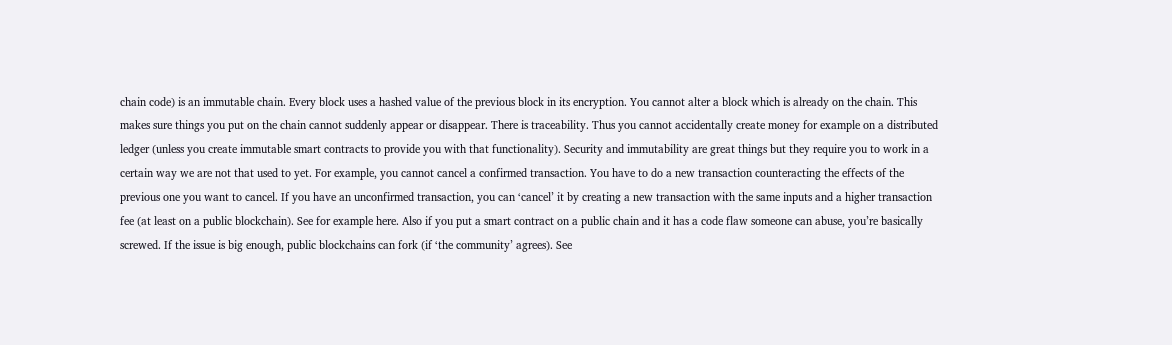chain code) is an immutable chain. Every block uses a hashed value of the previous block in its encryption. You cannot alter a block which is already on the chain. This makes sure things you put on the chain cannot suddenly appear or disappear. There is traceability. Thus you cannot accidentally create money for example on a distributed ledger (unless you create immutable smart contracts to provide you with that functionality). Security and immutability are great things but they require you to work in a certain way we are not that used to yet. For example, you cannot cancel a confirmed transaction. You have to do a new transaction counteracting the effects of the previous one you want to cancel. If you have an unconfirmed transaction, you can ‘cancel’ it by creating a new transaction with the same inputs and a higher transaction fee (at least on a public blockchain). See for example here. Also if you put a smart contract on a public chain and it has a code flaw someone can abuse, you’re basically screwed. If the issue is big enough, public blockchains can fork (if ‘the community’ agrees). See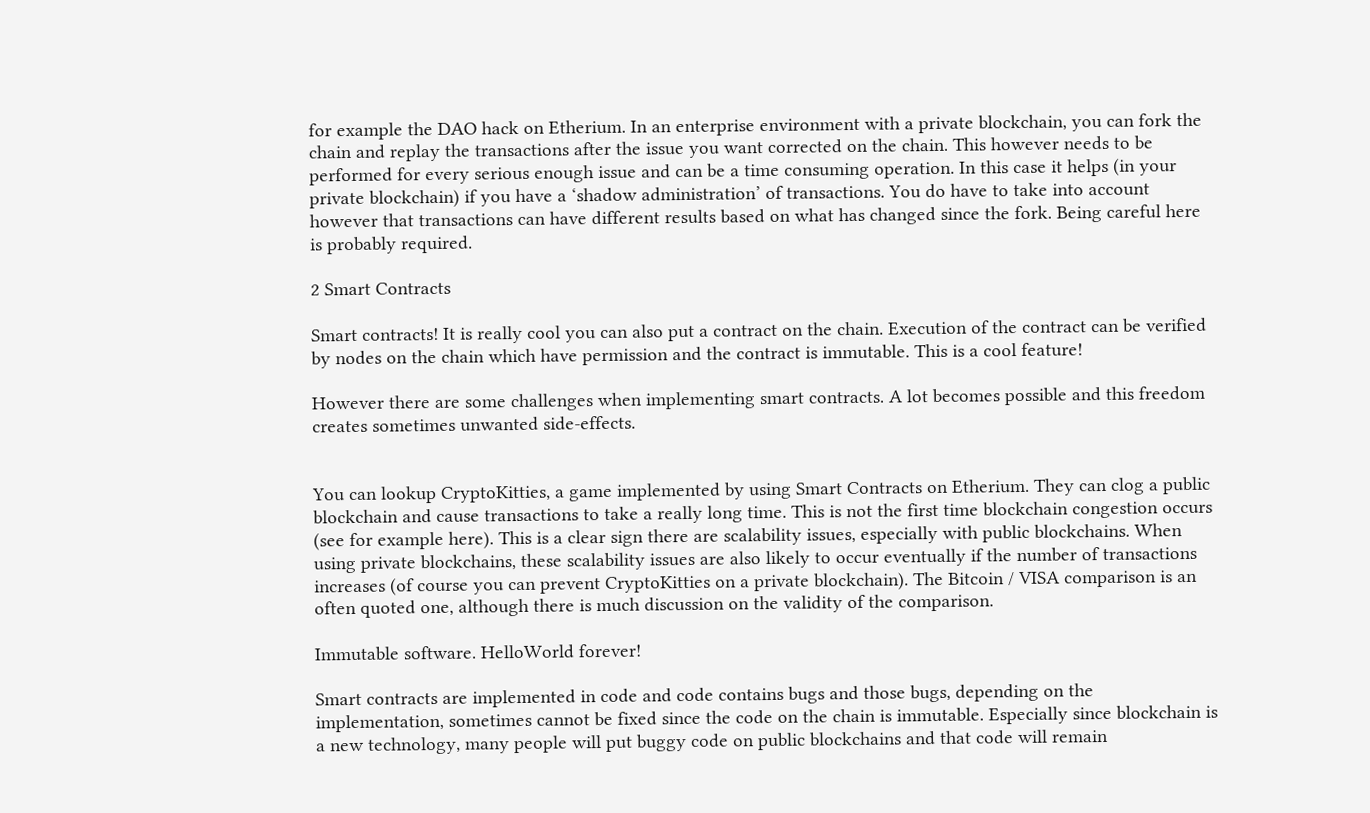for example the DAO hack on Etherium. In an enterprise environment with a private blockchain, you can fork the chain and replay the transactions after the issue you want corrected on the chain. This however needs to be performed for every serious enough issue and can be a time consuming operation. In this case it helps (in your private blockchain) if you have a ‘shadow administration’ of transactions. You do have to take into account however that transactions can have different results based on what has changed since the fork. Being careful here is probably required.

2 Smart Contracts

Smart contracts! It is really cool you can also put a contract on the chain. Execution of the contract can be verified by nodes on the chain which have permission and the contract is immutable. This is a cool feature!

However there are some challenges when implementing smart contracts. A lot becomes possible and this freedom creates sometimes unwanted side-effects.


You can lookup CryptoKitties, a game implemented by using Smart Contracts on Etherium. They can clog a public blockchain and cause transactions to take a really long time. This is not the first time blockchain congestion occurs (see for example here). This is a clear sign there are scalability issues, especially with public blockchains. When using private blockchains, these scalability issues are also likely to occur eventually if the number of transactions increases (of course you can prevent CryptoKitties on a private blockchain). The Bitcoin / VISA comparison is an often quoted one, although there is much discussion on the validity of the comparison.

Immutable software. HelloWorld forever!

Smart contracts are implemented in code and code contains bugs and those bugs, depending on the implementation, sometimes cannot be fixed since the code on the chain is immutable. Especially since blockchain is a new technology, many people will put buggy code on public blockchains and that code will remain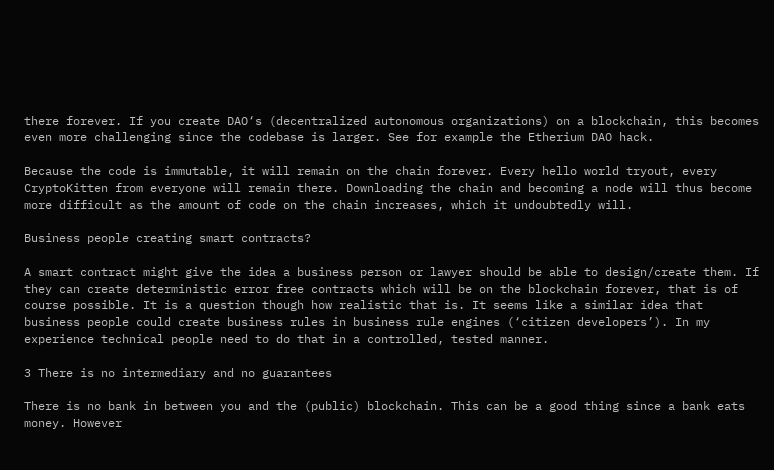there forever. If you create DAO‘s (decentralized autonomous organizations) on a blockchain, this becomes even more challenging since the codebase is larger. See for example the Etherium DAO hack.

Because the code is immutable, it will remain on the chain forever. Every hello world tryout, every CryptoKitten from everyone will remain there. Downloading the chain and becoming a node will thus become more difficult as the amount of code on the chain increases, which it undoubtedly will.

Business people creating smart contracts?

A smart contract might give the idea a business person or lawyer should be able to design/create them. If they can create deterministic error free contracts which will be on the blockchain forever, that is of course possible. It is a question though how realistic that is. It seems like a similar idea that business people could create business rules in business rule engines (‘citizen developers’). In my experience technical people need to do that in a controlled, tested manner.

3 There is no intermediary and no guarantees

There is no bank in between you and the (public) blockchain. This can be a good thing since a bank eats money. However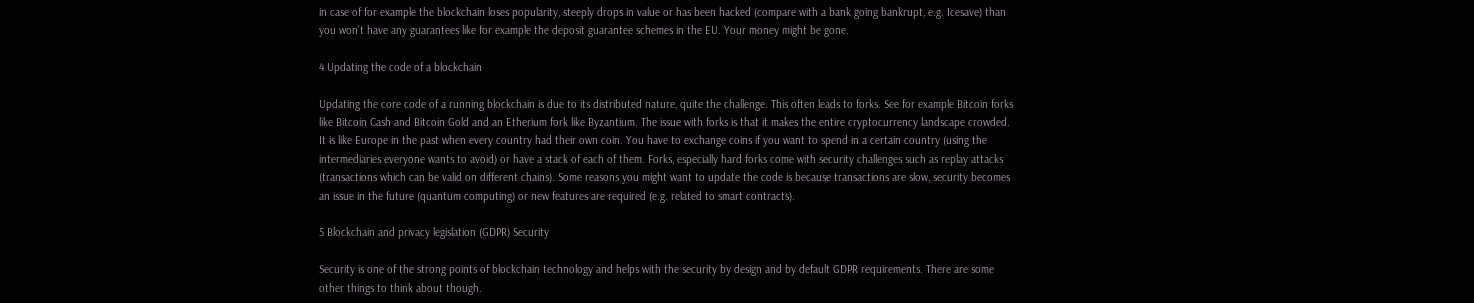in case of for example the blockchain loses popularity, steeply drops in value or has been hacked (compare with a bank going bankrupt, e.g. Icesave) than you won’t have any guarantees like for example the deposit guarantee schemes in the EU. Your money might be gone.

4 Updating the code of a blockchain

Updating the core code of a running blockchain is due to its distributed nature, quite the challenge. This often leads to forks. See for example Bitcoin forks like Bitcoin Cash and Bitcoin Gold and an Etherium fork like Byzantium. The issue with forks is that it makes the entire cryptocurrency landscape crowded. It is like Europe in the past when every country had their own coin. You have to exchange coins if you want to spend in a certain country (using the intermediaries everyone wants to avoid) or have a stack of each of them. Forks, especially hard forks come with security challenges such as replay attacks (transactions which can be valid on different chains). Some reasons you might want to update the code is because transactions are slow, security becomes an issue in the future (quantum computing) or new features are required (e.g. related to smart contracts).

5 Blockchain and privacy legislation (GDPR) Security

Security is one of the strong points of blockchain technology and helps with the security by design and by default GDPR requirements. There are some other things to think about though.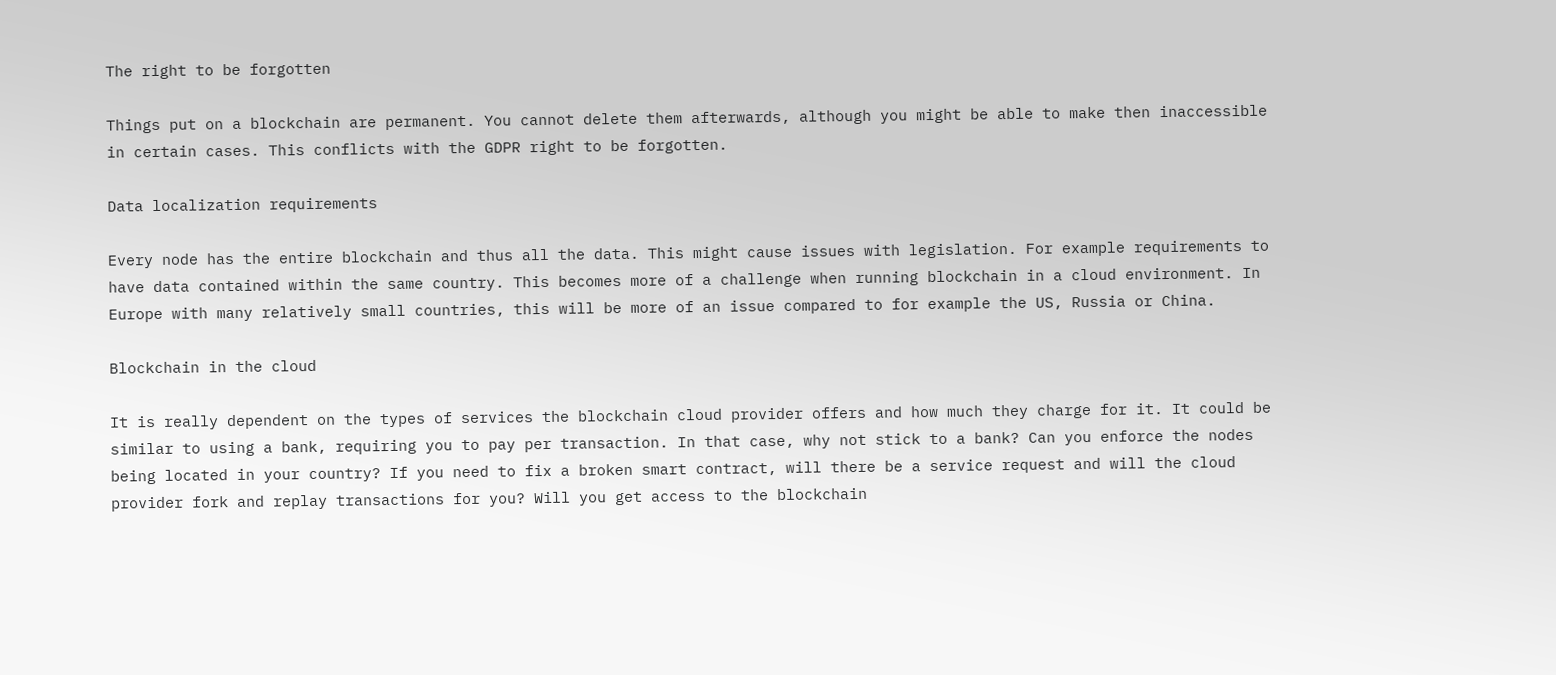The right to be forgotten

Things put on a blockchain are permanent. You cannot delete them afterwards, although you might be able to make then inaccessible in certain cases. This conflicts with the GDPR right to be forgotten.

Data localization requirements

Every node has the entire blockchain and thus all the data. This might cause issues with legislation. For example requirements to have data contained within the same country. This becomes more of a challenge when running blockchain in a cloud environment. In Europe with many relatively small countries, this will be more of an issue compared to for example the US, Russia or China.

Blockchain in the cloud

It is really dependent on the types of services the blockchain cloud provider offers and how much they charge for it. It could be similar to using a bank, requiring you to pay per transaction. In that case, why not stick to a bank? Can you enforce the nodes being located in your country? If you need to fix a broken smart contract, will there be a service request and will the cloud provider fork and replay transactions for you? Will you get access to the blockchain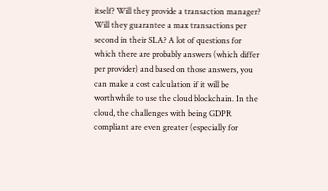itself? Will they provide a transaction manager? Will they guarantee a max transactions per second in their SLA? A lot of questions for which there are probably answers (which differ per provider) and based on those answers, you can make a cost calculation if it will be worthwhile to use the cloud blockchain. In the cloud, the challenges with being GDPR compliant are even greater (especially for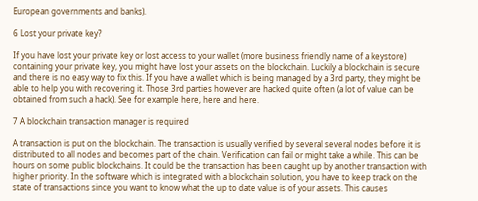European governments and banks).

6 Lost your private key?

If you have lost your private key or lost access to your wallet (more business friendly name of a keystore) containing your private key, you might have lost your assets on the blockchain. Luckily a blockchain is secure and there is no easy way to fix this. If you have a wallet which is being managed by a 3rd party, they might be able to help you with recovering it. Those 3rd parties however are hacked quite often (a lot of value can be obtained from such a hack). See for example here, here and here.

7 A blockchain transaction manager is required

A transaction is put on the blockchain. The transaction is usually verified by several several nodes before it is distributed to all nodes and becomes part of the chain. Verification can fail or might take a while. This can be hours on some public blockchains. It could be the transaction has been caught up by another transaction with higher priority. In the software which is integrated with a blockchain solution, you have to keep track on the state of transactions since you want to know what the up to date value is of your assets. This causes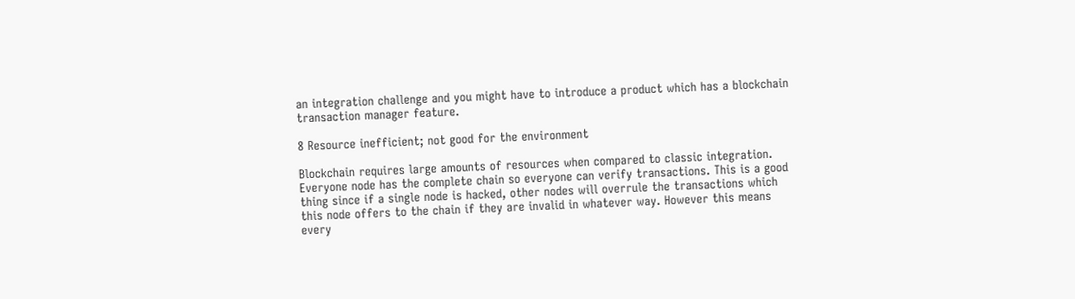an integration challenge and you might have to introduce a product which has a blockchain transaction manager feature.

8 Resource inefficient; not good for the environment

Blockchain requires large amounts of resources when compared to classic integration.
Everyone node has the complete chain so everyone can verify transactions. This is a good thing since if a single node is hacked, other nodes will overrule the transactions which this node offers to the chain if they are invalid in whatever way. However this means every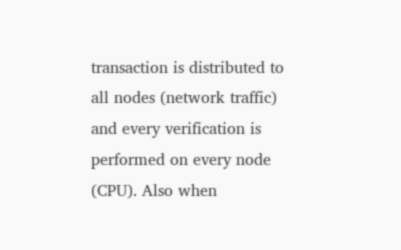transaction is distributed to all nodes (network traffic) and every verification is performed on every node (CPU). Also when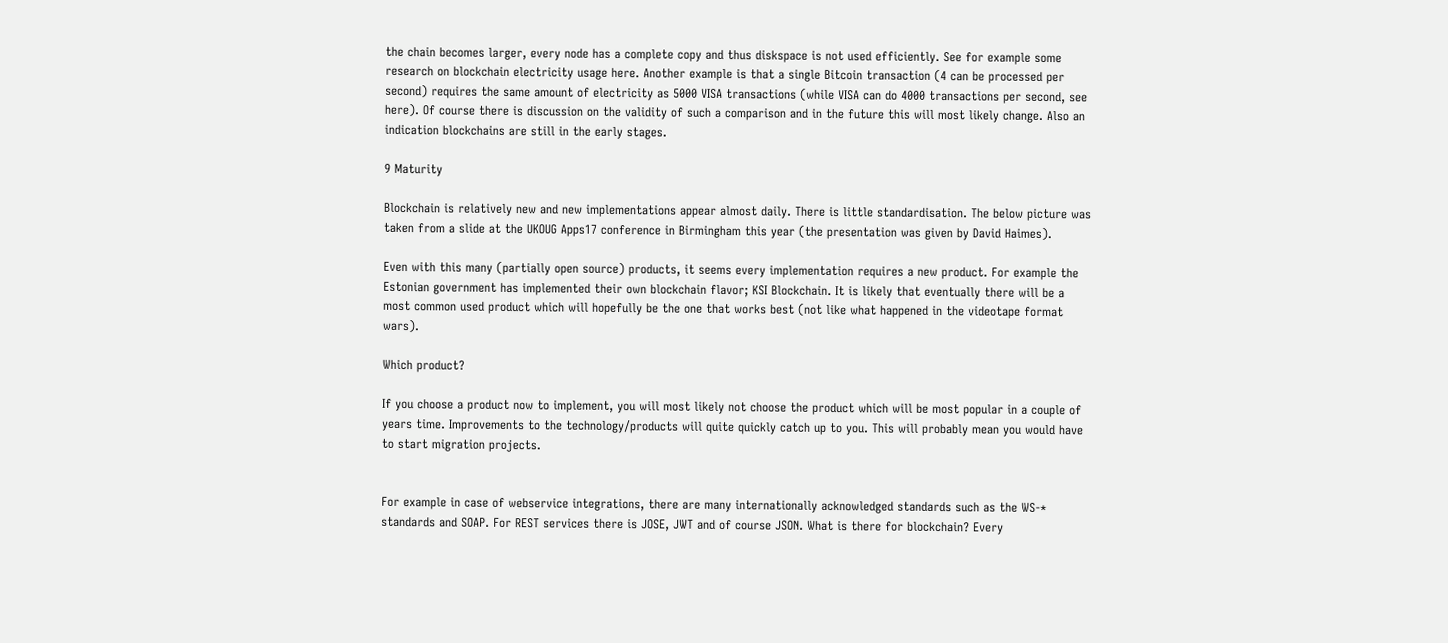the chain becomes larger, every node has a complete copy and thus diskspace is not used efficiently. See for example some research on blockchain electricity usage here. Another example is that a single Bitcoin transaction (4 can be processed per second) requires the same amount of electricity as 5000 VISA transactions (while VISA can do 4000 transactions per second, see here). Of course there is discussion on the validity of such a comparison and in the future this will most likely change. Also an indication blockchains are still in the early stages.

9 Maturity

Blockchain is relatively new and new implementations appear almost daily. There is little standardisation. The below picture was taken from a slide at the UKOUG Apps17 conference in Birmingham this year (the presentation was given by David Haimes).

Even with this many (partially open source) products, it seems every implementation requires a new product. For example the Estonian government has implemented their own blockchain flavor; KSI Blockchain. It is likely that eventually there will be a most common used product which will hopefully be the one that works best (not like what happened in the videotape format wars).

Which product?

If you choose a product now to implement, you will most likely not choose the product which will be most popular in a couple of years time. Improvements to the technology/products will quite quickly catch up to you. This will probably mean you would have to start migration projects.


For example in case of webservice integrations, there are many internationally acknowledged standards such as the WS-* standards and SOAP. For REST services there is JOSE, JWT and of course JSON. What is there for blockchain? Every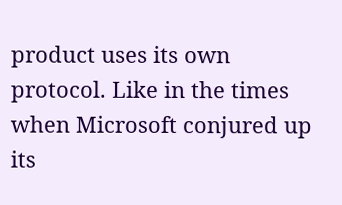product uses its own protocol. Like in the times when Microsoft conjured up its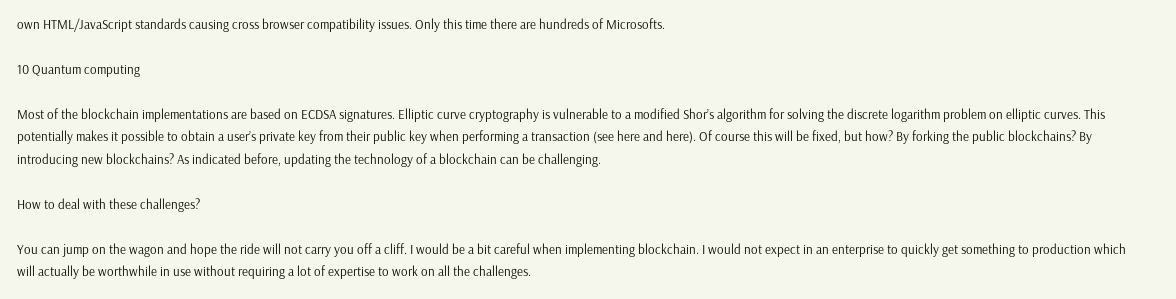own HTML/JavaScript standards causing cross browser compatibility issues. Only this time there are hundreds of Microsofts.

10 Quantum computing

Most of the blockchain implementations are based on ECDSA signatures. Elliptic curve cryptography is vulnerable to a modified Shor’s algorithm for solving the discrete logarithm problem on elliptic curves. This potentially makes it possible to obtain a user’s private key from their public key when performing a transaction (see here and here). Of course this will be fixed, but how? By forking the public blockchains? By introducing new blockchains? As indicated before, updating the technology of a blockchain can be challenging.

How to deal with these challenges?

You can jump on the wagon and hope the ride will not carry you off a cliff. I would be a bit careful when implementing blockchain. I would not expect in an enterprise to quickly get something to production which will actually be worthwhile in use without requiring a lot of expertise to work on all the challenges.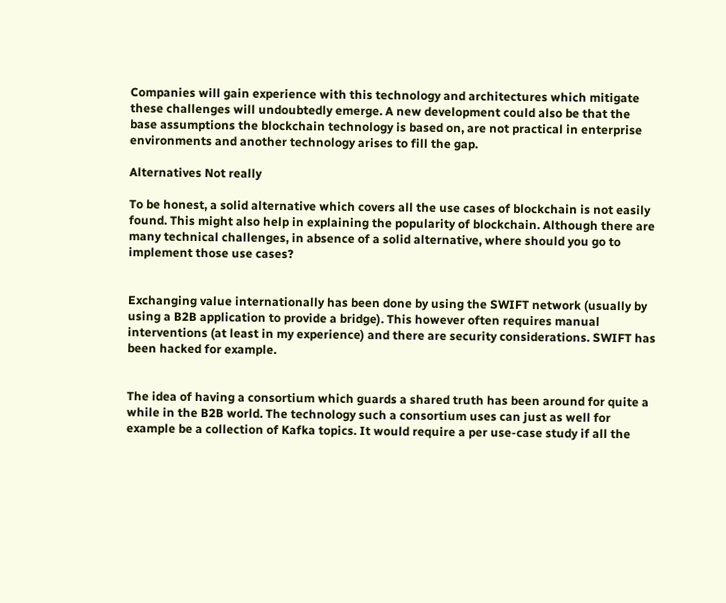Companies will gain experience with this technology and architectures which mitigate these challenges will undoubtedly emerge. A new development could also be that the base assumptions the blockchain technology is based on, are not practical in enterprise environments and another technology arises to fill the gap.

Alternatives Not really

To be honest, a solid alternative which covers all the use cases of blockchain is not easily found. This might also help in explaining the popularity of blockchain. Although there are many technical challenges, in absence of a solid alternative, where should you go to implement those use cases?


Exchanging value internationally has been done by using the SWIFT network (usually by using a B2B application to provide a bridge). This however often requires manual interventions (at least in my experience) and there are security considerations. SWIFT has been hacked for example.


The idea of having a consortium which guards a shared truth has been around for quite a while in the B2B world. The technology such a consortium uses can just as well for example be a collection of Kafka topics. It would require a per use-case study if all the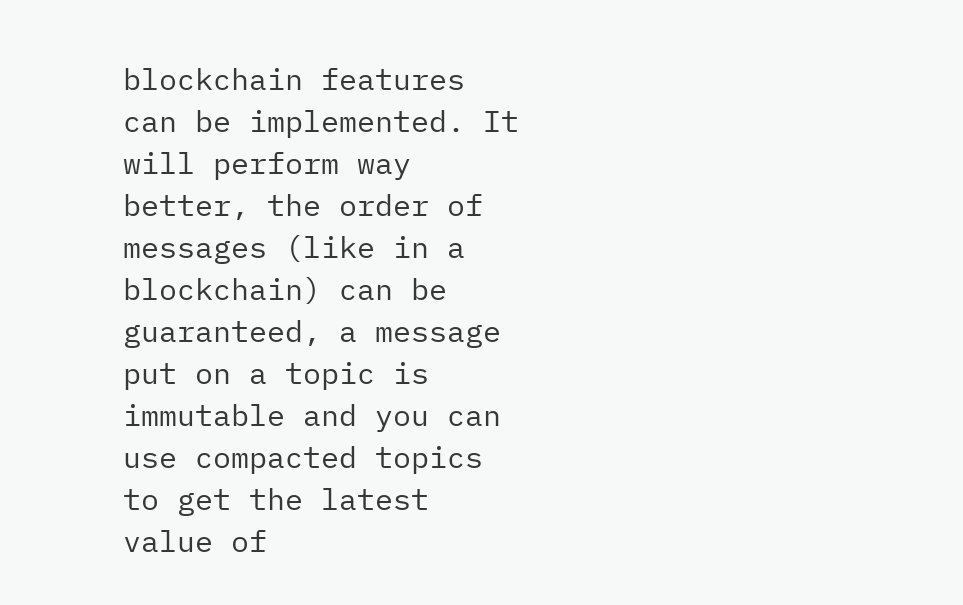blockchain features can be implemented. It will perform way better, the order of messages (like in a blockchain) can be guaranteed, a message put on a topic is immutable and you can use compacted topics to get the latest value of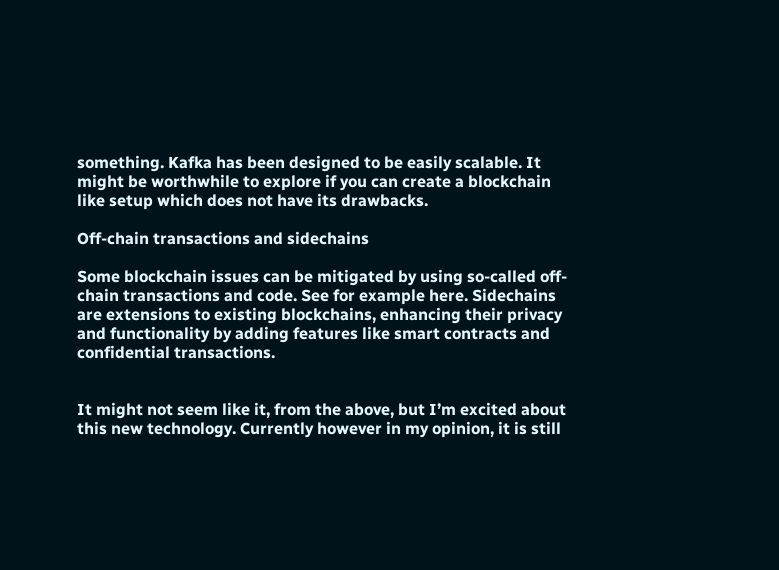something. Kafka has been designed to be easily scalable. It might be worthwhile to explore if you can create a blockchain like setup which does not have its drawbacks.

Off-chain transactions and sidechains

Some blockchain issues can be mitigated by using so-called off-chain transactions and code. See for example here. Sidechains are extensions to existing blockchains, enhancing their privacy and functionality by adding features like smart contracts and confidential transactions.


It might not seem like it, from the above, but I’m excited about this new technology. Currently however in my opinion, it is still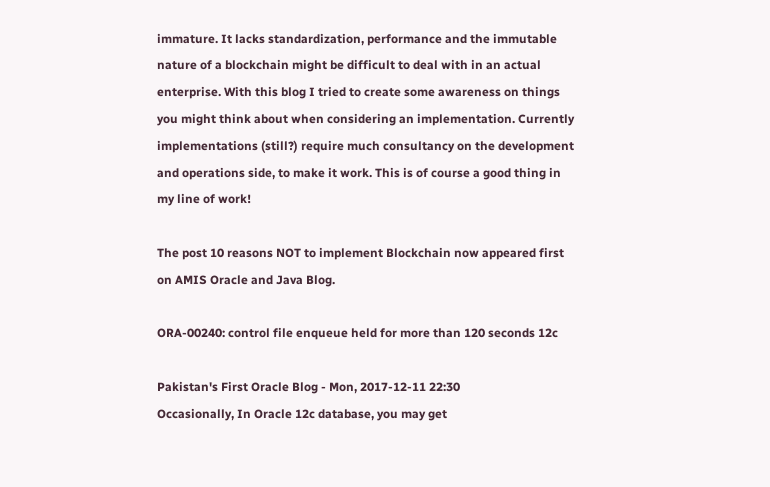immature. It lacks standardization, performance and the immutable nature of a blockchain might be difficult to deal with in an actual enterprise. With this blog I tried to create some awareness on things you might think about when considering an implementation. Currently implementations (still?) require much consultancy on the development and operations side, to make it work. This is of course a good thing in my line of work!

The post 10 reasons NOT to implement Blockchain now appeared first on AMIS Oracle and Java Blog.

ORA-00240: control file enqueue held for more than 120 seconds 12c

Pakistan's First Oracle Blog - Mon, 2017-12-11 22:30
Occasionally, In Oracle 12c database, you may get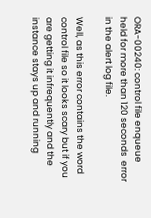ORA-00240: control file enqueue held for more than 120 seconds  error in the alert log file.

Well, as this error contains the word control file so it looks scary but if you are getting it infrequently and the instance stays up and running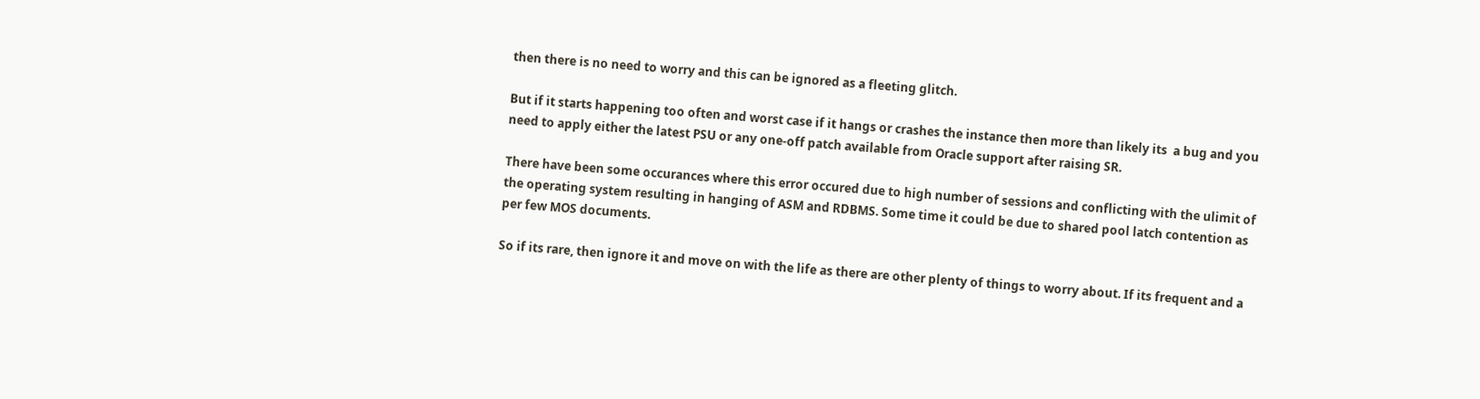then there is no need to worry and this can be ignored as a fleeting glitch.

But if it starts happening too often and worst case if it hangs or crashes the instance then more than likely its  a bug and you need to apply either the latest PSU or any one-off patch available from Oracle support after raising SR.

There have been some occurances where this error occured due to high number of sessions and conflicting with the ulimit of the operating system resulting in hanging of ASM and RDBMS. Some time it could be due to shared pool latch contention as per few MOS documents.

So if its rare, then ignore it and move on with the life as there are other plenty of things to worry about. If its frequent and a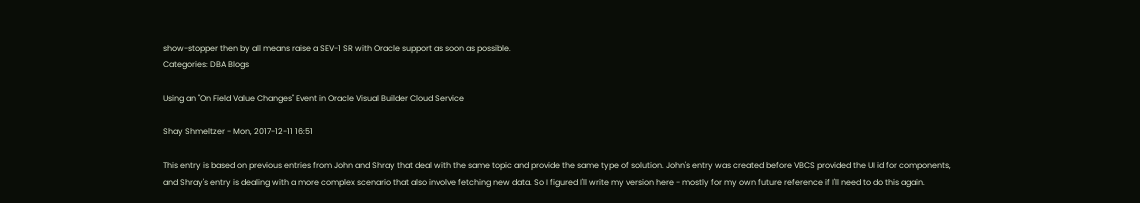show-stopper then by all means raise a SEV-1 SR with Oracle support as soon as possible.
Categories: DBA Blogs

Using an "On Field Value Changes" Event in Oracle Visual Builder Cloud Service

Shay Shmeltzer - Mon, 2017-12-11 16:51

This entry is based on previous entries from John and Shray that deal with the same topic and provide the same type of solution. John's entry was created before VBCS provided the UI id for components, and Shray's entry is dealing with a more complex scenario that also involve fetching new data. So I figured I'll write my version here - mostly for my own future reference if I'll need to do this again.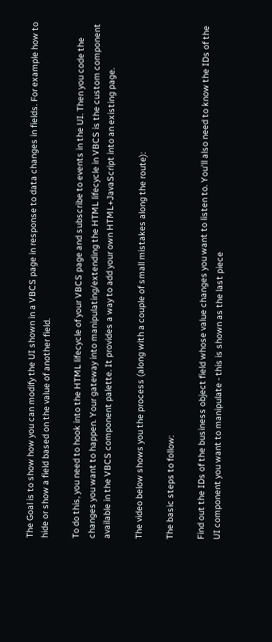The Goal is to show how you can modify the UI shown in a VBCS page in response to data changes in fields. For example how to hide or show a field based on the value of another field.

To do this, you need to hook into the HTML lifecycle of your VBCS page and subscribe to events in the UI. Then you code the changes you want to happen. Your gateway into manipulating/extending the HTML lifecycle in VBCS is the custom component available in the VBCS component palette. It provides a way to add your own HTML+JavaScript into an existing page.

The video below shows you the process (along with a couple of small mistakes along the route):

The basic steps to follow:

Find out the IDs of the business object field whose value changes you want to listen to. You'll also need to know the IDs of the UI component you want to manipulate - this is shown as the last piece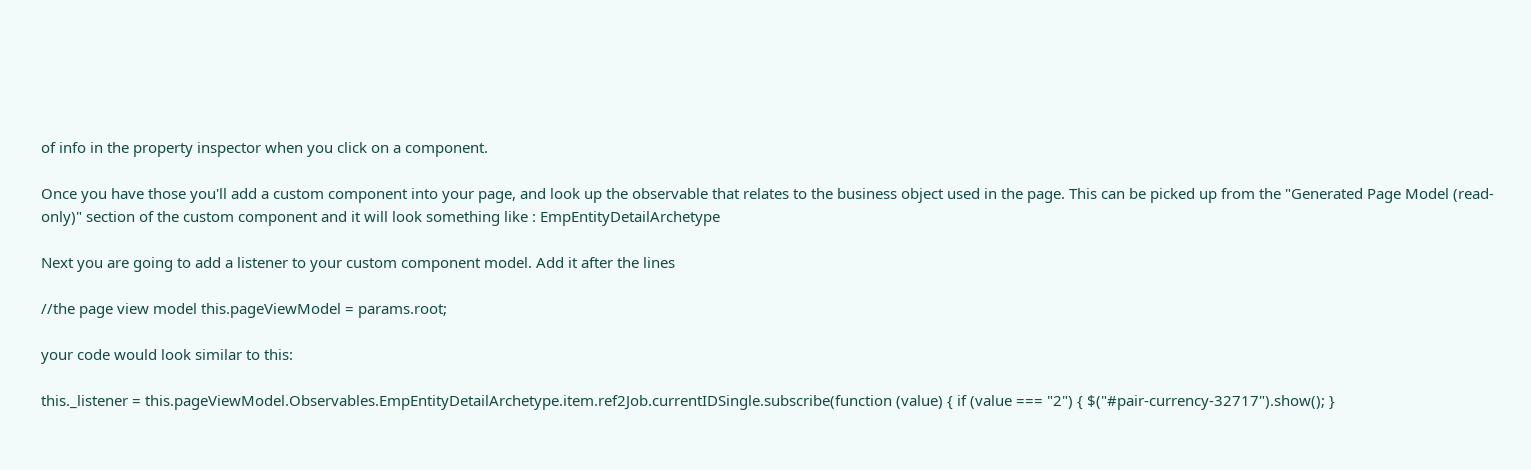of info in the property inspector when you click on a component.

Once you have those you'll add a custom component into your page, and look up the observable that relates to the business object used in the page. This can be picked up from the "Generated Page Model (read-only)" section of the custom component and it will look something like : EmpEntityDetailArchetype

Next you are going to add a listener to your custom component model. Add it after the lines

//the page view model this.pageViewModel = params.root;

your code would look similar to this:

this._listener = this.pageViewModel.Observables.EmpEntityDetailArchetype.item.ref2Job.currentIDSingle.subscribe(function (value) { if (value === "2") { $("#pair-currency-32717").show(); }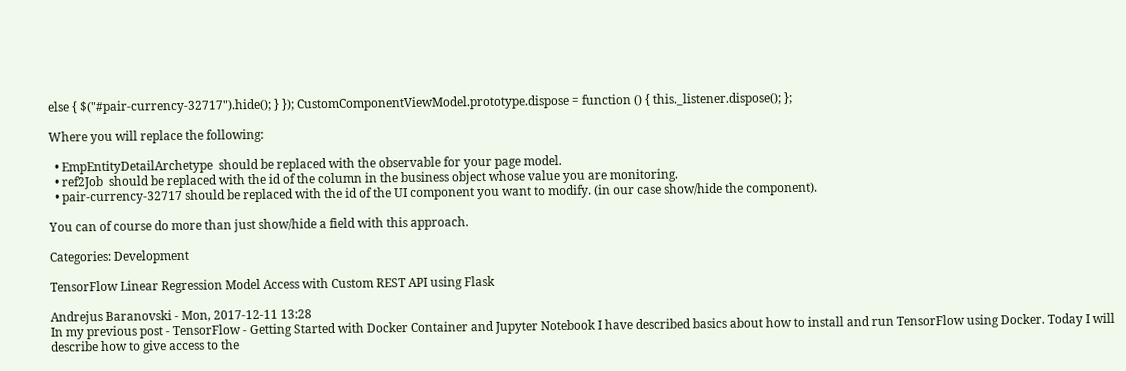else { $("#pair-currency-32717").hide(); } }); CustomComponentViewModel.prototype.dispose = function () { this._listener.dispose(); };

Where you will replace the following:

  • EmpEntityDetailArchetype  should be replaced with the observable for your page model.
  • ref2Job  should be replaced with the id of the column in the business object whose value you are monitoring.
  • pair-currency-32717 should be replaced with the id of the UI component you want to modify. (in our case show/hide the component).

You can of course do more than just show/hide a field with this approach.

Categories: Development

TensorFlow Linear Regression Model Access with Custom REST API using Flask

Andrejus Baranovski - Mon, 2017-12-11 13:28
In my previous post - TensorFlow - Getting Started with Docker Container and Jupyter Notebook I have described basics about how to install and run TensorFlow using Docker. Today I will describe how to give access to the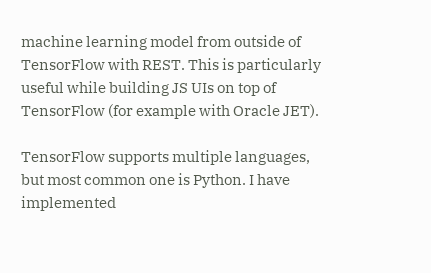machine learning model from outside of TensorFlow with REST. This is particularly useful while building JS UIs on top of TensorFlow (for example with Oracle JET).

TensorFlow supports multiple languages, but most common one is Python. I have implemented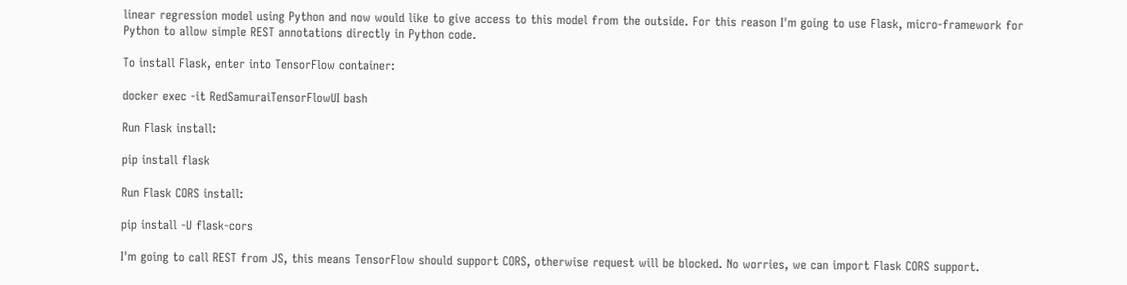linear regression model using Python and now would like to give access to this model from the outside. For this reason I'm going to use Flask, micro-framework for Python to allow simple REST annotations directly in Python code.

To install Flask, enter into TensorFlow container:

docker exec -it RedSamuraiTensorFlowUI bash

Run Flask install:

pip install flask

Run Flask CORS install:

pip install -U flask-cors

I'm going to call REST from JS, this means TensorFlow should support CORS, otherwise request will be blocked. No worries, we can import Flask CORS support.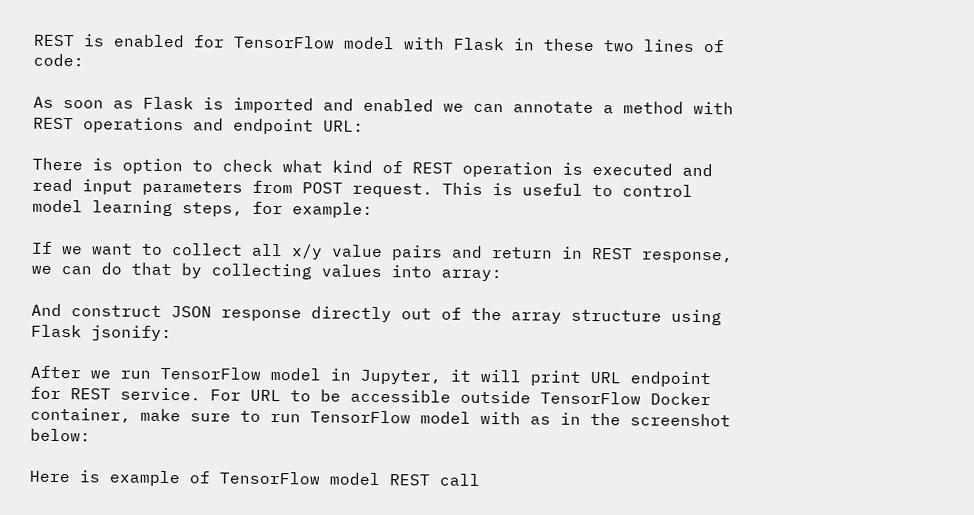REST is enabled for TensorFlow model with Flask in these two lines of code:

As soon as Flask is imported and enabled we can annotate a method with REST operations and endpoint URL:

There is option to check what kind of REST operation is executed and read input parameters from POST request. This is useful to control model learning steps, for example:

If we want to collect all x/y value pairs and return in REST response, we can do that by collecting values into array:

And construct JSON response directly out of the array structure using Flask jsonify:

After we run TensorFlow model in Jupyter, it will print URL endpoint for REST service. For URL to be accessible outside TensorFlow Docker container, make sure to run TensorFlow model with as in the screenshot below:

Here is example of TensorFlow model REST call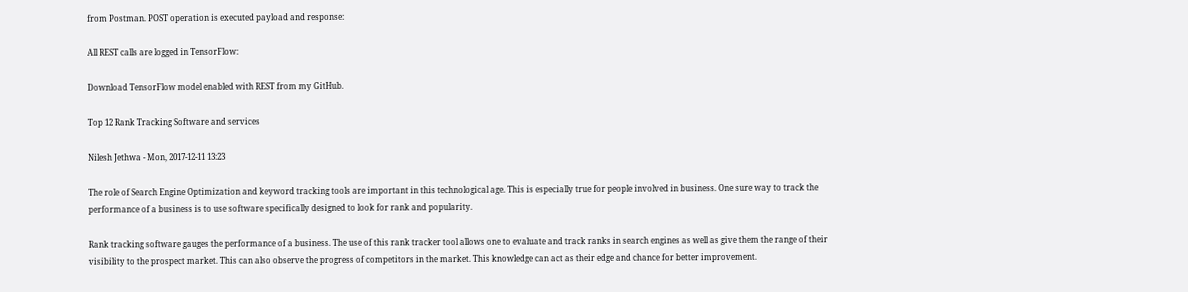from Postman. POST operation is executed payload and response:

All REST calls are logged in TensorFlow:

Download TensorFlow model enabled with REST from my GitHub.

Top 12 Rank Tracking Software and services

Nilesh Jethwa - Mon, 2017-12-11 13:23

The role of Search Engine Optimization and keyword tracking tools are important in this technological age. This is especially true for people involved in business. One sure way to track the performance of a business is to use software specifically designed to look for rank and popularity.

Rank tracking software gauges the performance of a business. The use of this rank tracker tool allows one to evaluate and track ranks in search engines as well as give them the range of their visibility to the prospect market. This can also observe the progress of competitors in the market. This knowledge can act as their edge and chance for better improvement.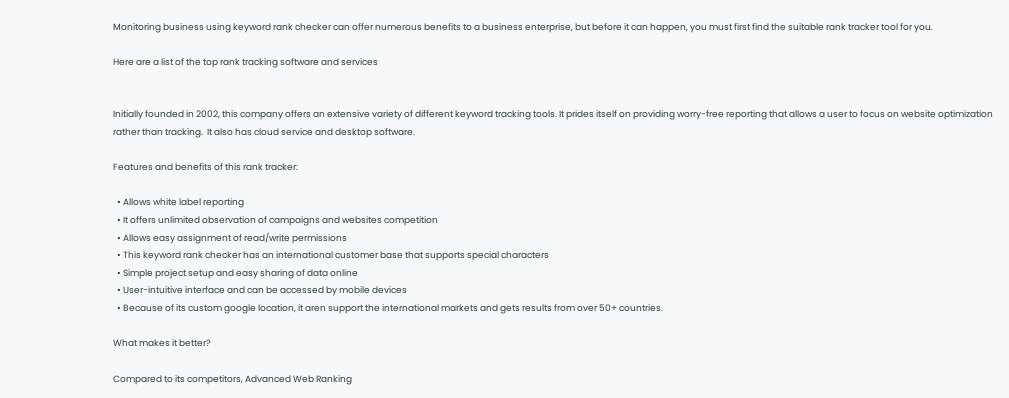Monitoring business using keyword rank checker can offer numerous benefits to a business enterprise, but before it can happen, you must first find the suitable rank tracker tool for you.

Here are a list of the top rank tracking software and services


Initially founded in 2002, this company offers an extensive variety of different keyword tracking tools. It prides itself on providing worry-free reporting that allows a user to focus on website optimization rather than tracking.  It also has cloud service and desktop software.

Features and benefits of this rank tracker:

  • Allows white label reporting
  • It offers unlimited observation of campaigns and websites competition
  • Allows easy assignment of read/write permissions
  • This keyword rank checker has an international customer base that supports special characters
  • Simple project setup and easy sharing of data online
  • User-intuitive interface and can be accessed by mobile devices
  • Because of its custom google location, it aren support the international markets and gets results from over 50+ countries.

What makes it better?

Compared to its competitors, Advanced Web Ranking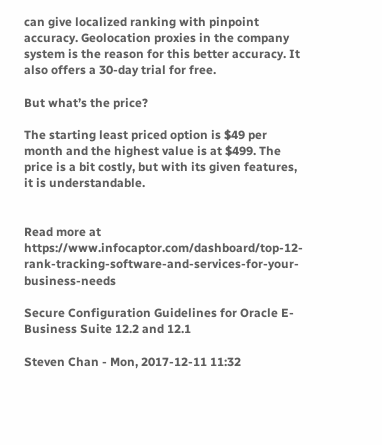can give localized ranking with pinpoint accuracy. Geolocation proxies in the company system is the reason for this better accuracy. It also offers a 30-day trial for free.

But what’s the price?

The starting least priced option is $49 per month and the highest value is at $499. The price is a bit costly, but with its given features, it is understandable.


Read more at https://www.infocaptor.com/dashboard/top-12-rank-tracking-software-and-services-for-your-business-needs

Secure Configuration Guidelines for Oracle E-Business Suite 12.2 and 12.1

Steven Chan - Mon, 2017-12-11 11:32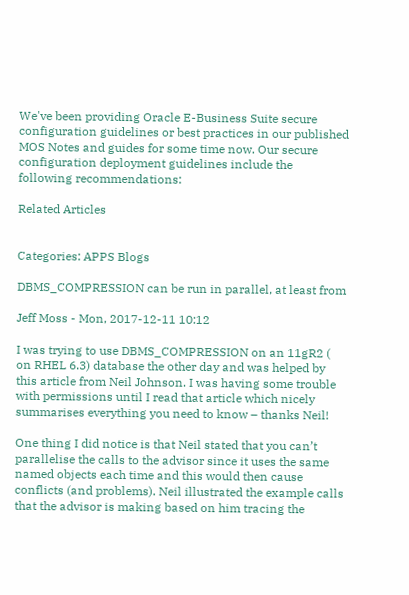We've been providing Oracle E-Business Suite secure configuration guidelines or best practices in our published MOS Notes and guides for some time now. Our secure configuration deployment guidelines include the following recommendations:

Related Articles


Categories: APPS Blogs

DBMS_COMPRESSION can be run in parallel, at least from

Jeff Moss - Mon, 2017-12-11 10:12

I was trying to use DBMS_COMPRESSION on an 11gR2 ( on RHEL 6.3) database the other day and was helped by this article from Neil Johnson. I was having some trouble with permissions until I read that article which nicely summarises everything you need to know – thanks Neil!

One thing I did notice is that Neil stated that you can’t parallelise the calls to the advisor since it uses the same named objects each time and this would then cause conflicts (and problems). Neil illustrated the example calls that the advisor is making based on him tracing the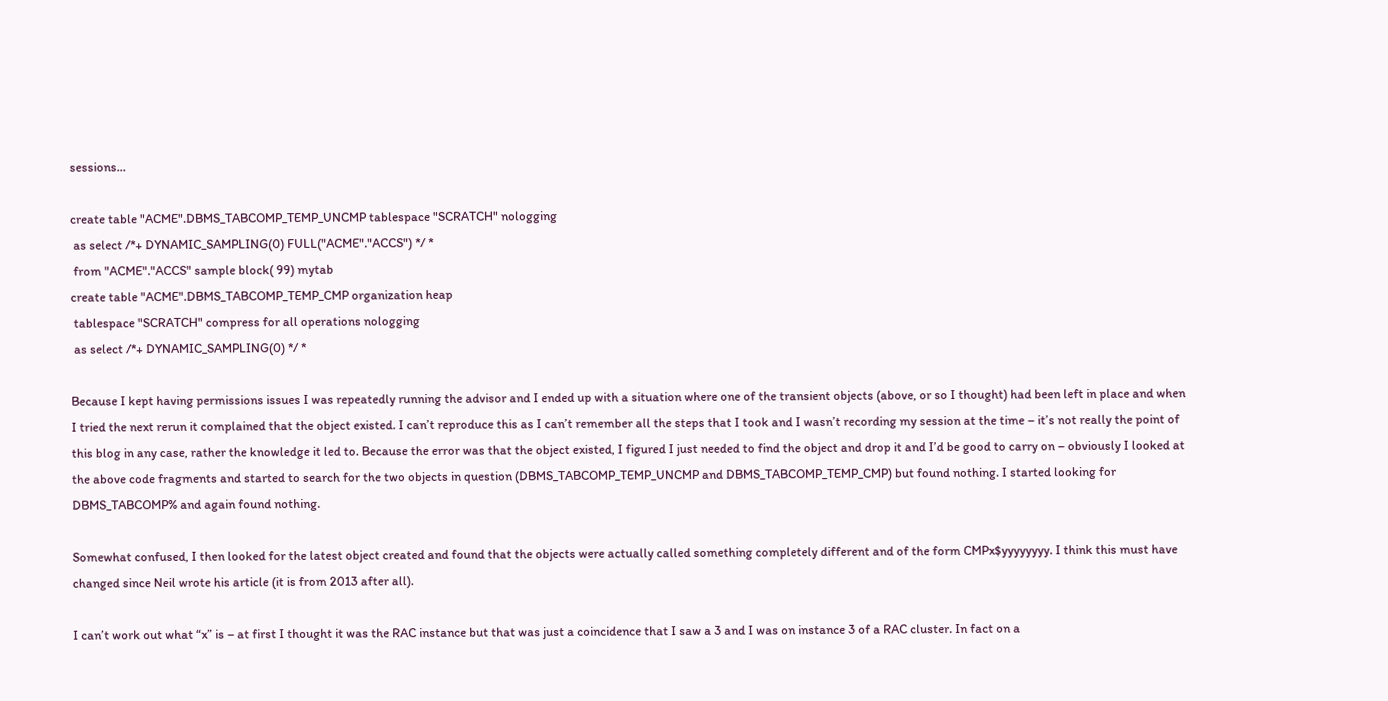sessions…

create table "ACME".DBMS_TABCOMP_TEMP_UNCMP tablespace "SCRATCH" nologging
 as select /*+ DYNAMIC_SAMPLING(0) FULL("ACME"."ACCS") */ *
 from "ACME"."ACCS" sample block( 99) mytab
create table "ACME".DBMS_TABCOMP_TEMP_CMP organization heap
 tablespace "SCRATCH" compress for all operations nologging
 as select /*+ DYNAMIC_SAMPLING(0) */ *

Because I kept having permissions issues I was repeatedly running the advisor and I ended up with a situation where one of the transient objects (above, or so I thought) had been left in place and when I tried the next rerun it complained that the object existed. I can’t reproduce this as I can’t remember all the steps that I took and I wasn’t recording my session at the time – it’s not really the point of this blog in any case, rather the knowledge it led to. Because the error was that the object existed, I figured I just needed to find the object and drop it and I’d be good to carry on – obviously I looked at the above code fragments and started to search for the two objects in question (DBMS_TABCOMP_TEMP_UNCMP and DBMS_TABCOMP_TEMP_CMP) but found nothing. I started looking for DBMS_TABCOMP% and again found nothing.

Somewhat confused, I then looked for the latest object created and found that the objects were actually called something completely different and of the form CMPx$yyyyyyyy. I think this must have changed since Neil wrote his article (it is from 2013 after all).

I can’t work out what “x” is – at first I thought it was the RAC instance but that was just a coincidence that I saw a 3 and I was on instance 3 of a RAC cluster. In fact on a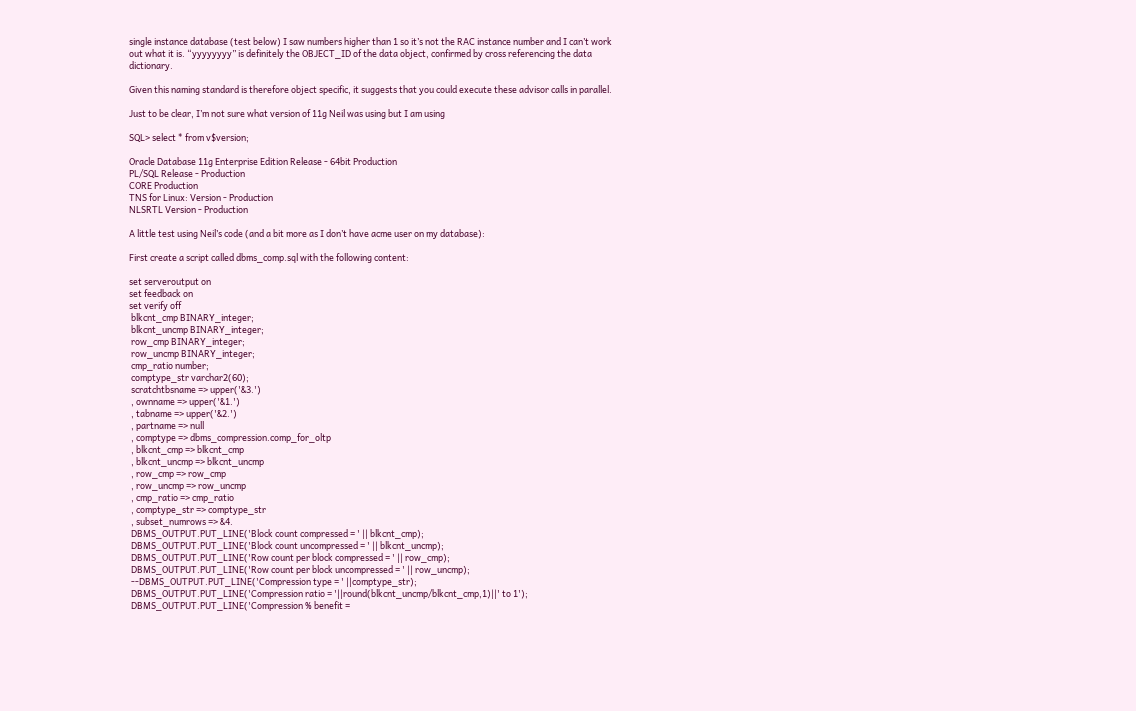single instance database (test below) I saw numbers higher than 1 so it’s not the RAC instance number and I can’t work out what it is. “yyyyyyyy” is definitely the OBJECT_ID of the data object, confirmed by cross referencing the data dictionary.

Given this naming standard is therefore object specific, it suggests that you could execute these advisor calls in parallel.

Just to be clear, I’m not sure what version of 11g Neil was using but I am using

SQL> select * from v$version;

Oracle Database 11g Enterprise Edition Release - 64bit Production
PL/SQL Release - Production
CORE Production
TNS for Linux: Version - Production
NLSRTL Version - Production

A little test using Neil’s code (and a bit more as I don’t have acme user on my database):

First create a script called dbms_comp.sql with the following content:

set serveroutput on
set feedback on
set verify off
 blkcnt_cmp BINARY_integer;
 blkcnt_uncmp BINARY_integer;
 row_cmp BINARY_integer;
 row_uncmp BINARY_integer;
 cmp_ratio number;
 comptype_str varchar2(60);
 scratchtbsname => upper('&3.')
 , ownname => upper('&1.')
 , tabname => upper('&2.')
 , partname => null
 , comptype => dbms_compression.comp_for_oltp
 , blkcnt_cmp => blkcnt_cmp
 , blkcnt_uncmp => blkcnt_uncmp
 , row_cmp => row_cmp
 , row_uncmp => row_uncmp
 , cmp_ratio => cmp_ratio
 , comptype_str => comptype_str
 , subset_numrows => &4.
 DBMS_OUTPUT.PUT_LINE('Block count compressed = ' || blkcnt_cmp);
 DBMS_OUTPUT.PUT_LINE('Block count uncompressed = ' || blkcnt_uncmp);
 DBMS_OUTPUT.PUT_LINE('Row count per block compressed = ' || row_cmp);
 DBMS_OUTPUT.PUT_LINE('Row count per block uncompressed = ' || row_uncmp);
 --DBMS_OUTPUT.PUT_LINE('Compression type = ' ||comptype_str);
 DBMS_OUTPUT.PUT_LINE('Compression ratio = '||round(blkcnt_uncmp/blkcnt_cmp,1)||' to 1');
 DBMS_OUTPUT.PUT_LINE('Compression % benefit =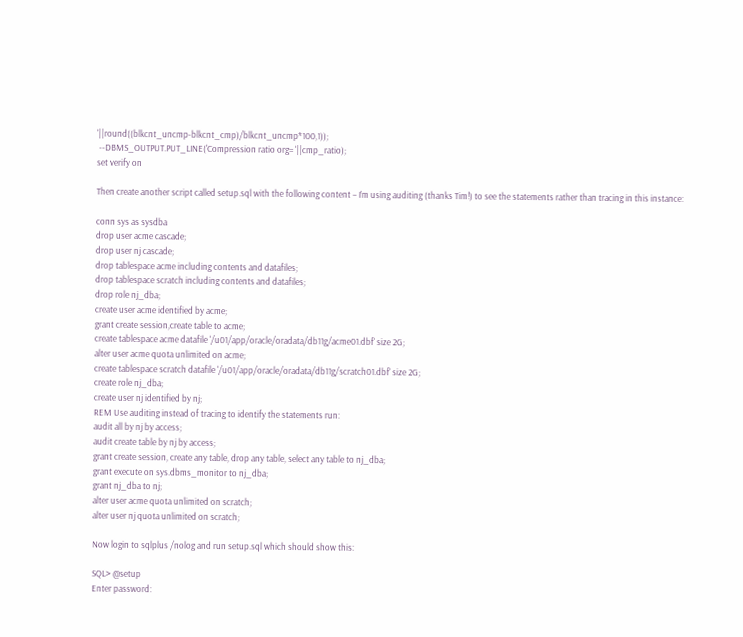'||round((blkcnt_uncmp-blkcnt_cmp)/blkcnt_uncmp*100,1));
 --DBMS_OUTPUT.PUT_LINE('Compression ratio org= '||cmp_ratio);
set verify on

Then create another script called setup.sql with the following content – I’m using auditing (thanks Tim!) to see the statements rather than tracing in this instance:

conn sys as sysdba
drop user acme cascade;
drop user nj cascade;
drop tablespace acme including contents and datafiles;
drop tablespace scratch including contents and datafiles;
drop role nj_dba;
create user acme identified by acme;
grant create session,create table to acme;
create tablespace acme datafile '/u01/app/oracle/oradata/db11g/acme01.dbf' size 2G;
alter user acme quota unlimited on acme;
create tablespace scratch datafile '/u01/app/oracle/oradata/db11g/scratch01.dbf' size 2G;
create role nj_dba;
create user nj identified by nj;
REM Use auditing instead of tracing to identify the statements run:
audit all by nj by access;
audit create table by nj by access;
grant create session, create any table, drop any table, select any table to nj_dba;
grant execute on sys.dbms_monitor to nj_dba;
grant nj_dba to nj;
alter user acme quota unlimited on scratch;
alter user nj quota unlimited on scratch;

Now login to sqlplus /nolog and run setup.sql which should show this:

SQL> @setup
Enter password: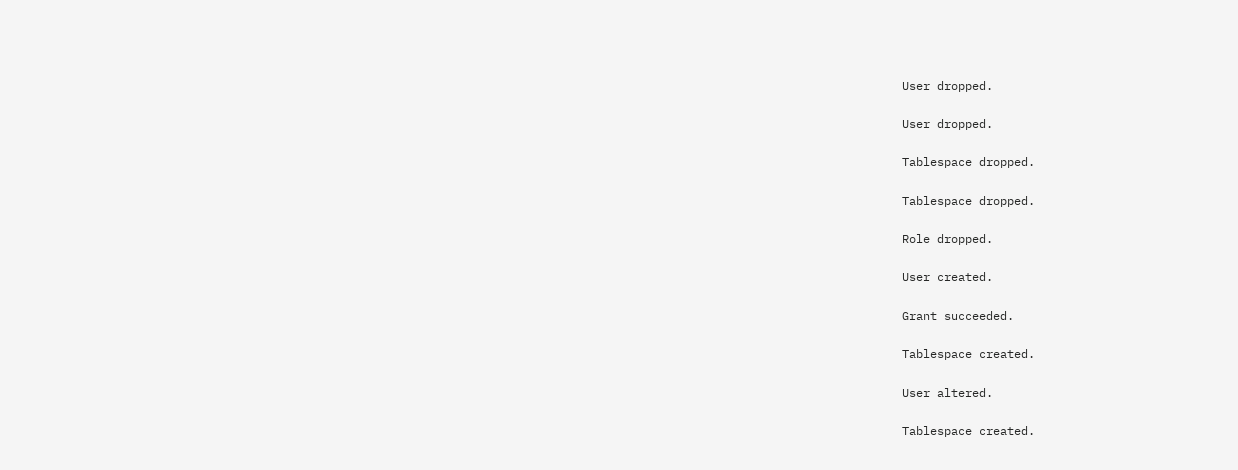User dropped.

User dropped.

Tablespace dropped.

Tablespace dropped.

Role dropped.

User created.

Grant succeeded.

Tablespace created.

User altered.

Tablespace created.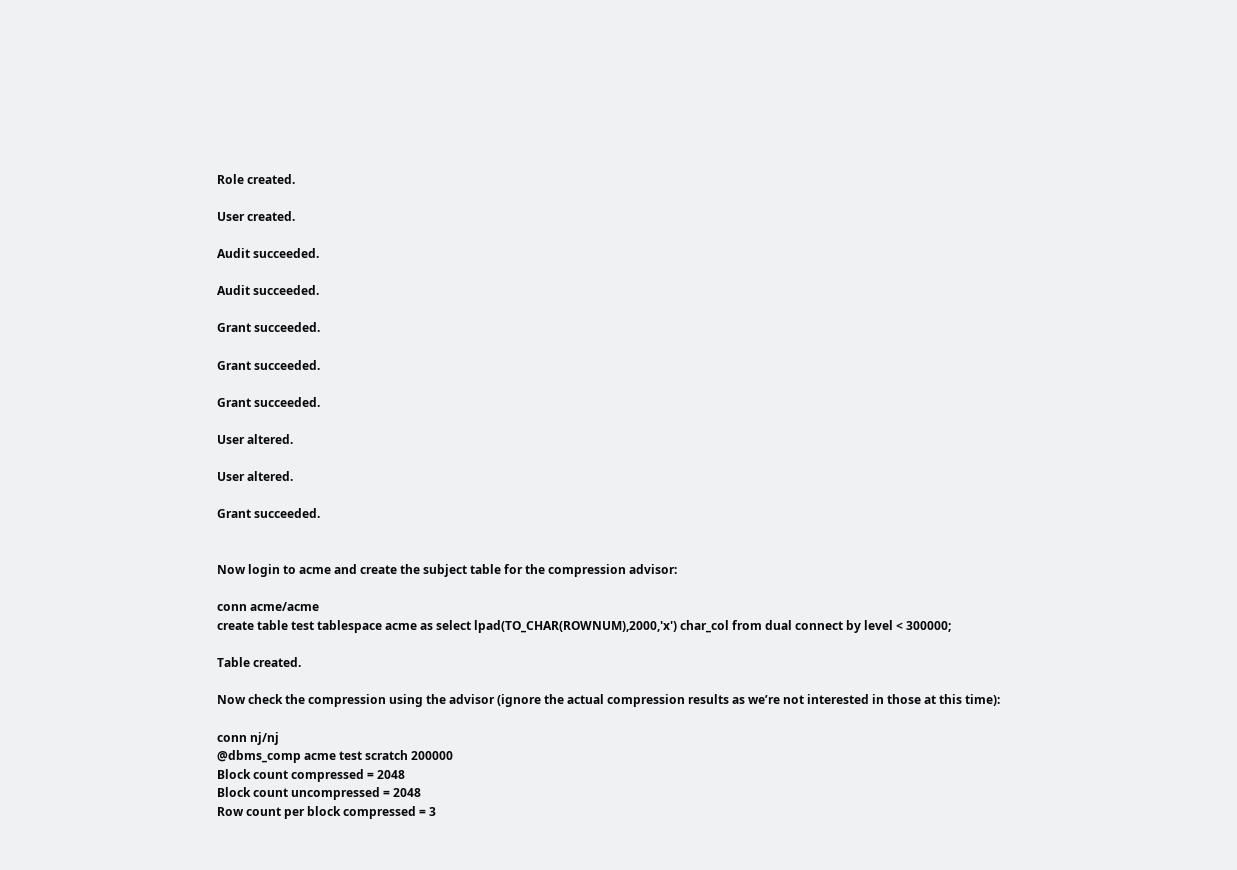Role created.

User created.

Audit succeeded.

Audit succeeded.

Grant succeeded.

Grant succeeded.

Grant succeeded.

User altered.

User altered.

Grant succeeded.


Now login to acme and create the subject table for the compression advisor:

conn acme/acme
create table test tablespace acme as select lpad(TO_CHAR(ROWNUM),2000,'x') char_col from dual connect by level < 300000;

Table created.

Now check the compression using the advisor (ignore the actual compression results as we’re not interested in those at this time):

conn nj/nj
@dbms_comp acme test scratch 200000
Block count compressed = 2048
Block count uncompressed = 2048
Row count per block compressed = 3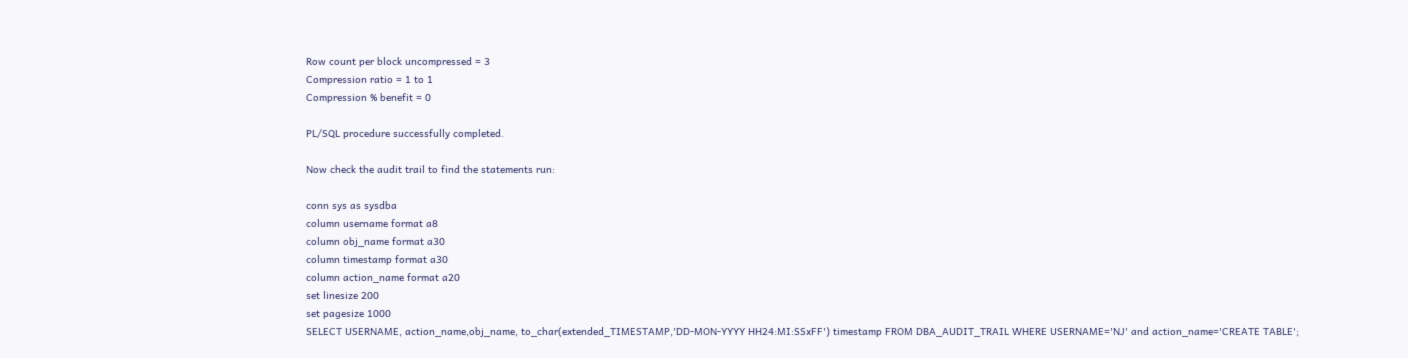Row count per block uncompressed = 3
Compression ratio = 1 to 1
Compression % benefit = 0

PL/SQL procedure successfully completed.

Now check the audit trail to find the statements run:

conn sys as sysdba
column username format a8
column obj_name format a30
column timestamp format a30
column action_name format a20
set linesize 200
set pagesize 1000
SELECT USERNAME, action_name,obj_name, to_char(extended_TIMESTAMP,'DD-MON-YYYY HH24:MI:SSxFF') timestamp FROM DBA_AUDIT_TRAIL WHERE USERNAME='NJ' and action_name='CREATE TABLE';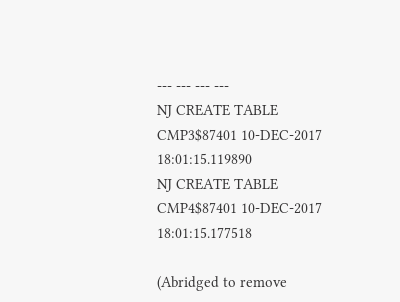--- --- --- ---
NJ CREATE TABLE CMP3$87401 10-DEC-2017 18:01:15.119890
NJ CREATE TABLE CMP4$87401 10-DEC-2017 18:01:15.177518

(Abridged to remove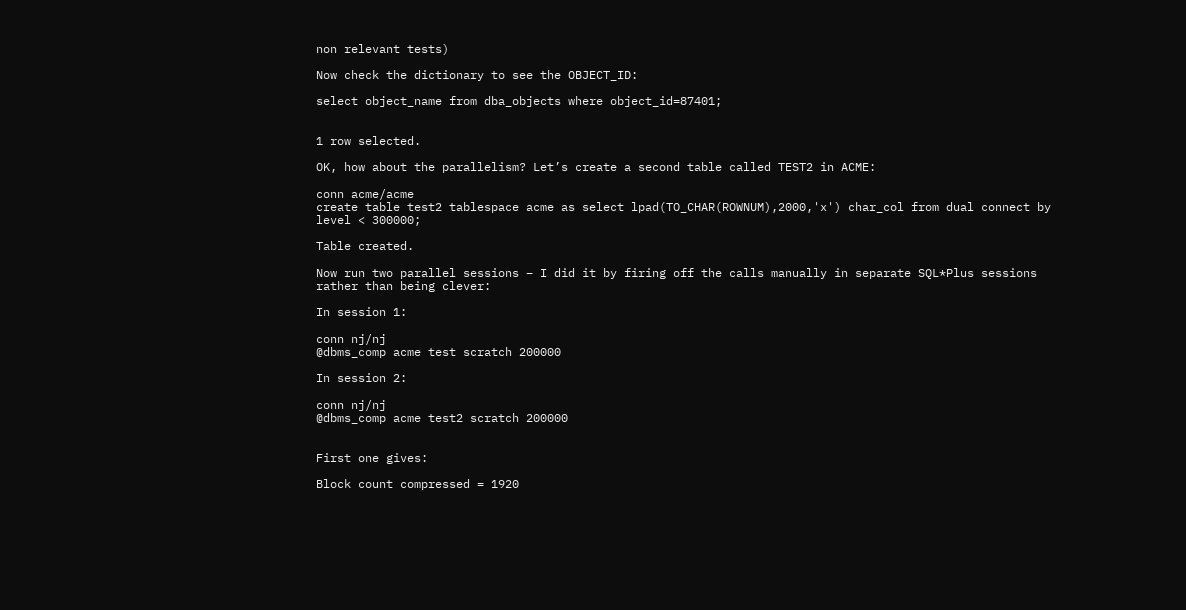non relevant tests)

Now check the dictionary to see the OBJECT_ID:

select object_name from dba_objects where object_id=87401;


1 row selected.

OK, how about the parallelism? Let’s create a second table called TEST2 in ACME:

conn acme/acme
create table test2 tablespace acme as select lpad(TO_CHAR(ROWNUM),2000,'x') char_col from dual connect by level < 300000;

Table created.

Now run two parallel sessions – I did it by firing off the calls manually in separate SQL*Plus sessions rather than being clever:

In session 1:

conn nj/nj
@dbms_comp acme test scratch 200000

In session 2:

conn nj/nj
@dbms_comp acme test2 scratch 200000


First one gives:

Block count compressed = 1920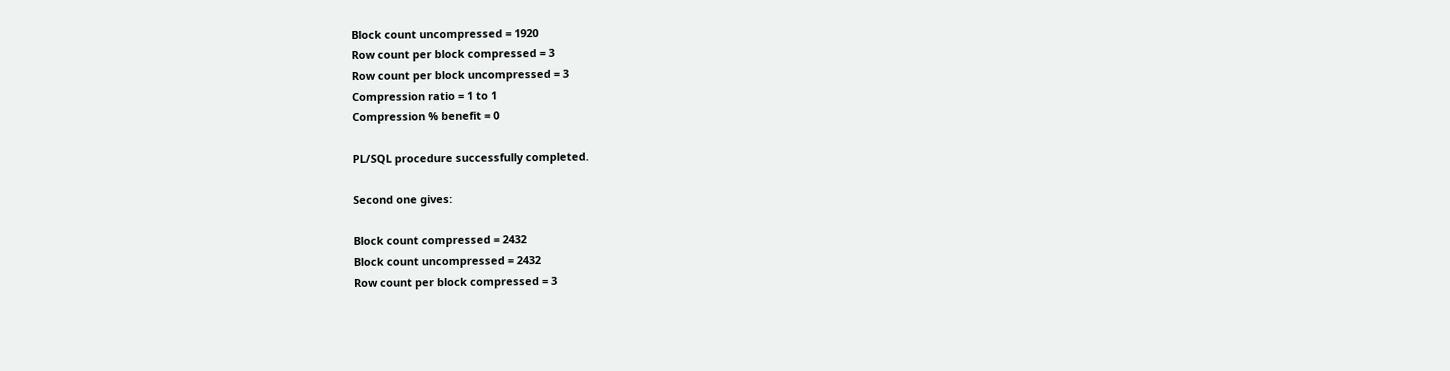Block count uncompressed = 1920
Row count per block compressed = 3
Row count per block uncompressed = 3
Compression ratio = 1 to 1
Compression % benefit = 0

PL/SQL procedure successfully completed.

Second one gives:

Block count compressed = 2432
Block count uncompressed = 2432
Row count per block compressed = 3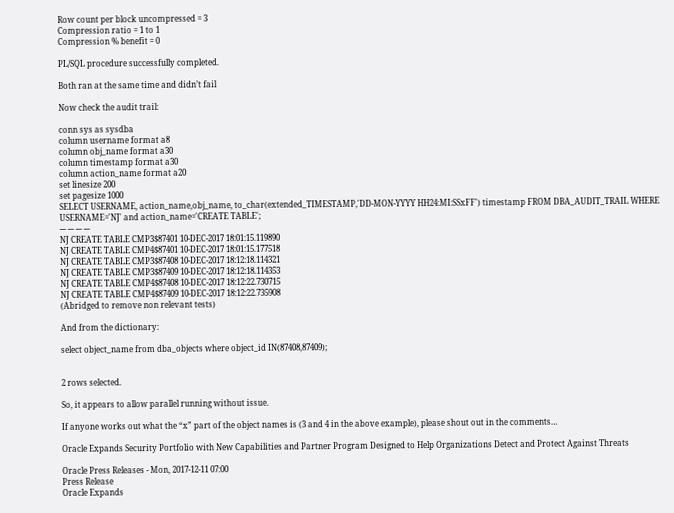Row count per block uncompressed = 3
Compression ratio = 1 to 1
Compression % benefit = 0

PL/SQL procedure successfully completed.

Both ran at the same time and didn’t fail

Now check the audit trail:

conn sys as sysdba
column username format a8
column obj_name format a30
column timestamp format a30
column action_name format a20
set linesize 200
set pagesize 1000
SELECT USERNAME, action_name,obj_name, to_char(extended_TIMESTAMP,'DD-MON-YYYY HH24:MI:SSxFF') timestamp FROM DBA_AUDIT_TRAIL WHERE USERNAME='NJ' and action_name='CREATE TABLE';
--- --- --- ---
NJ CREATE TABLE CMP3$87401 10-DEC-2017 18:01:15.119890
NJ CREATE TABLE CMP4$87401 10-DEC-2017 18:01:15.177518
NJ CREATE TABLE CMP3$87408 10-DEC-2017 18:12:18.114321
NJ CREATE TABLE CMP3$87409 10-DEC-2017 18:12:18.114353
NJ CREATE TABLE CMP4$87408 10-DEC-2017 18:12:22.730715
NJ CREATE TABLE CMP4$87409 10-DEC-2017 18:12:22.735908
(Abridged to remove non relevant tests)

And from the dictionary:

select object_name from dba_objects where object_id IN(87408,87409);


2 rows selected.

So, it appears to allow parallel running without issue.

If anyone works out what the “x” part of the object names is (3 and 4 in the above example), please shout out in the comments…

Oracle Expands Security Portfolio with New Capabilities and Partner Program Designed to Help Organizations Detect and Protect Against Threats

Oracle Press Releases - Mon, 2017-12-11 07:00
Press Release
Oracle Expands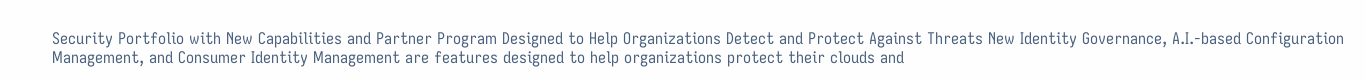Security Portfolio with New Capabilities and Partner Program Designed to Help Organizations Detect and Protect Against Threats New Identity Governance, A.I.-based Configuration Management, and Consumer Identity Management are features designed to help organizations protect their clouds and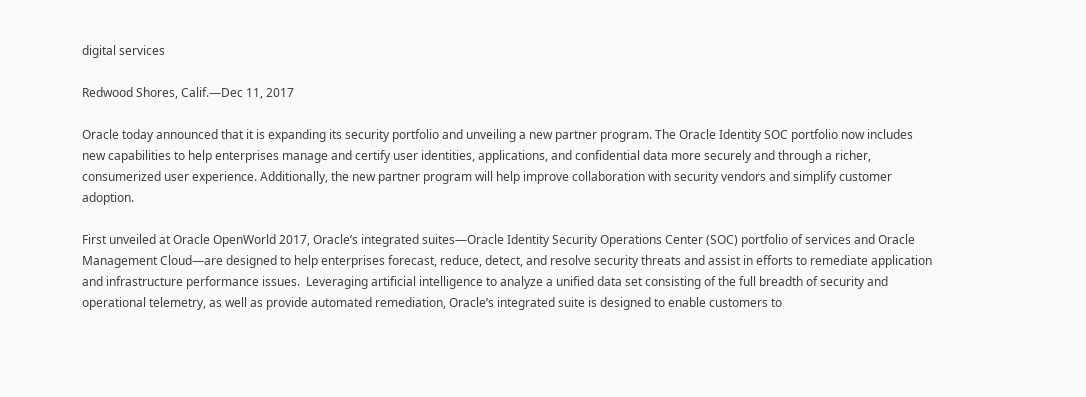digital services

Redwood Shores, Calif.—Dec 11, 2017

Oracle today announced that it is expanding its security portfolio and unveiling a new partner program. The Oracle Identity SOC portfolio now includes new capabilities to help enterprises manage and certify user identities, applications, and confidential data more securely and through a richer, consumerized user experience. Additionally, the new partner program will help improve collaboration with security vendors and simplify customer adoption.

First unveiled at Oracle OpenWorld 2017, Oracle’s integrated suites—Oracle Identity Security Operations Center (SOC) portfolio of services and Oracle Management Cloud—are designed to help enterprises forecast, reduce, detect, and resolve security threats and assist in efforts to remediate application and infrastructure performance issues.  Leveraging artificial intelligence to analyze a unified data set consisting of the full breadth of security and operational telemetry, as well as provide automated remediation, Oracle’s integrated suite is designed to enable customers to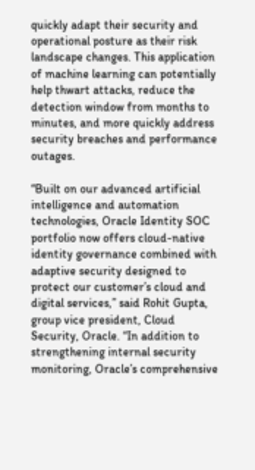quickly adapt their security and operational posture as their risk landscape changes. This application of machine learning can potentially help thwart attacks, reduce the detection window from months to minutes, and more quickly address security breaches and performance outages.

“Built on our advanced artificial intelligence and automation technologies, Oracle Identity SOC portfolio now offers cloud-native identity governance combined with adaptive security designed to protect our customer’s cloud and digital services,” said Rohit Gupta, group vice president, Cloud Security, Oracle. “In addition to strengthening internal security monitoring, Oracle’s comprehensive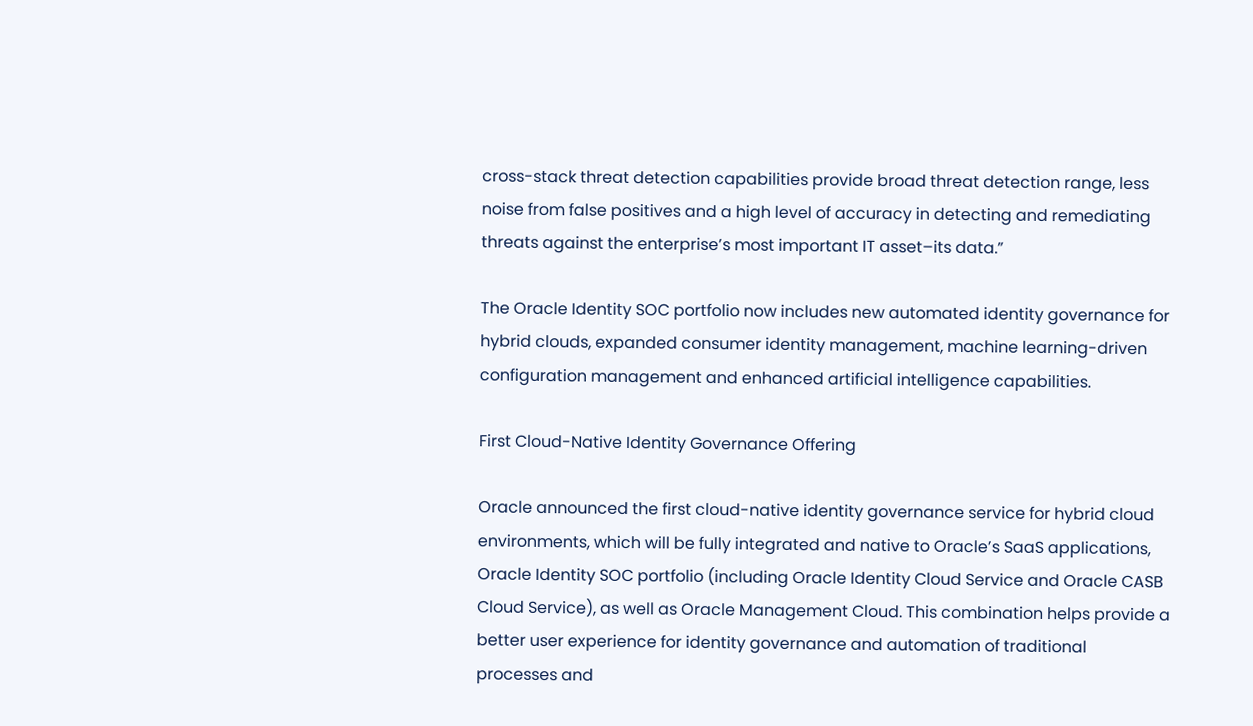cross-stack threat detection capabilities provide broad threat detection range, less noise from false positives and a high level of accuracy in detecting and remediating threats against the enterprise’s most important IT asset–its data.”

The Oracle Identity SOC portfolio now includes new automated identity governance for hybrid clouds, expanded consumer identity management, machine learning-driven configuration management and enhanced artificial intelligence capabilities.

First Cloud-Native Identity Governance Offering

Oracle announced the first cloud-native identity governance service for hybrid cloud environments, which will be fully integrated and native to Oracle’s SaaS applications, Oracle Identity SOC portfolio (including Oracle Identity Cloud Service and Oracle CASB Cloud Service), as well as Oracle Management Cloud. This combination helps provide a better user experience for identity governance and automation of traditional processes and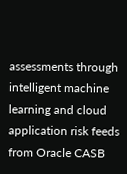assessments through intelligent machine learning and cloud application risk feeds from Oracle CASB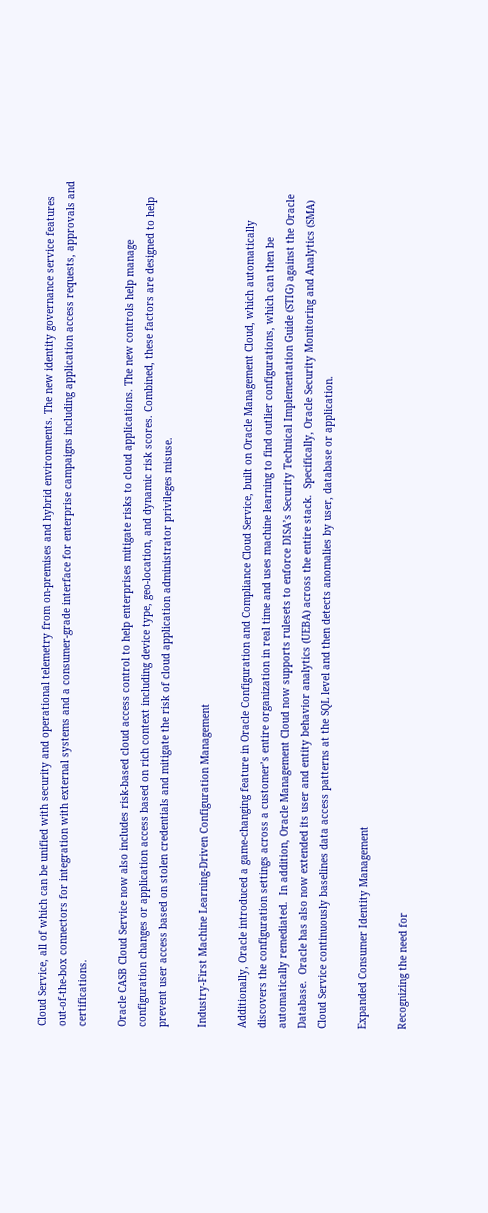Cloud Service, all of which can be unified with security and operational telemetry from on-premises and hybrid environments. The new identity governance service features out-of-the-box connectors for integration with external systems and a consumer-grade interface for enterprise campaigns including application access requests, approvals and certifications.

Oracle CASB Cloud Service now also includes risk-based cloud access control to help enterprises mitigate risks to cloud applications. The new controls help manage configuration changes or application access based on rich context including device type, geo-location, and dynamic risk scores. Combined, these factors are designed to help prevent user access based on stolen credentials and mitigate the risk of cloud application administrator privileges misuse.

Industry-First Machine Learning-Driven Configuration Management

Additionally, Oracle introduced a game-changing feature in Oracle Configuration and Compliance Cloud Service, built on Oracle Management Cloud, which automatically discovers the configuration settings across a customer’s entire organization in real time and uses machine learning to find outlier configurations, which can then be automatically remediated.  In addition, Oracle Management Cloud now supports rulesets to enforce DISA’s Security Technical Implementation Guide (STIG) against the Oracle Database.  Oracle has also now extended its user and entity behavior analytics (UEBA) across the entire stack.  Specifically, Oracle Security Monitoring and Analytics (SMA) Cloud Service continuously baselines data access patterns at the SQL level and then detects anomalies by user, database or application.

Expanded Consumer Identity Management

Recognizing the need for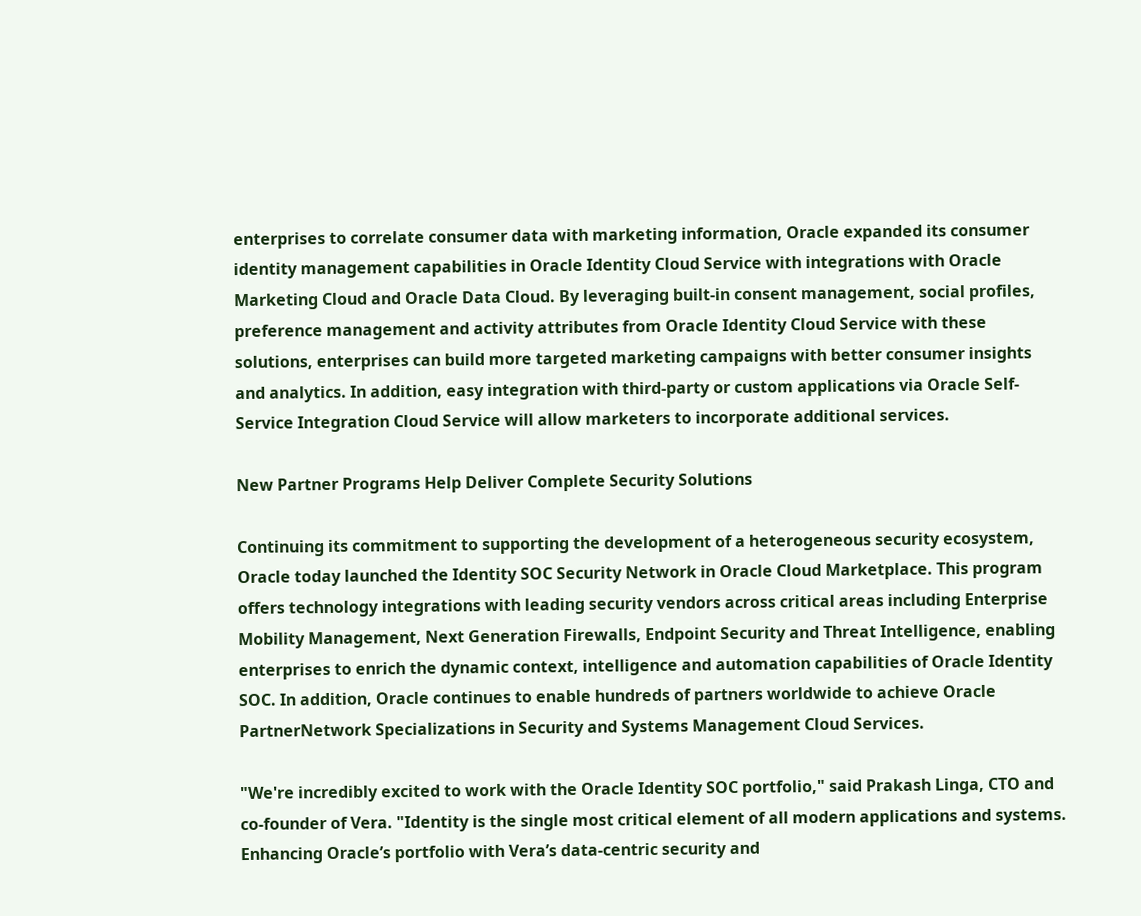enterprises to correlate consumer data with marketing information, Oracle expanded its consumer identity management capabilities in Oracle Identity Cloud Service with integrations with Oracle Marketing Cloud and Oracle Data Cloud. By leveraging built-in consent management, social profiles, preference management and activity attributes from Oracle Identity Cloud Service with these solutions, enterprises can build more targeted marketing campaigns with better consumer insights and analytics. In addition, easy integration with third-party or custom applications via Oracle Self-Service Integration Cloud Service will allow marketers to incorporate additional services.

New Partner Programs Help Deliver Complete Security Solutions

Continuing its commitment to supporting the development of a heterogeneous security ecosystem, Oracle today launched the Identity SOC Security Network in Oracle Cloud Marketplace. This program offers technology integrations with leading security vendors across critical areas including Enterprise Mobility Management, Next Generation Firewalls, Endpoint Security and Threat Intelligence, enabling enterprises to enrich the dynamic context, intelligence and automation capabilities of Oracle Identity SOC. In addition, Oracle continues to enable hundreds of partners worldwide to achieve Oracle PartnerNetwork Specializations in Security and Systems Management Cloud Services.

"We're incredibly excited to work with the Oracle Identity SOC portfolio," said Prakash Linga, CTO and co-founder of Vera. "Identity is the single most critical element of all modern applications and systems. Enhancing Oracle’s portfolio with Vera’s data-centric security and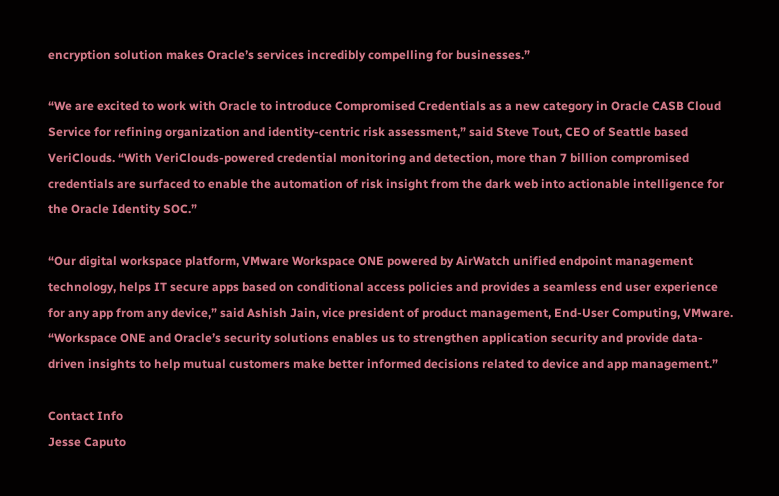encryption solution makes Oracle’s services incredibly compelling for businesses.”

“We are excited to work with Oracle to introduce Compromised Credentials as a new category in Oracle CASB Cloud Service for refining organization and identity-centric risk assessment,” said Steve Tout, CEO of Seattle based VeriClouds. “With VeriClouds-powered credential monitoring and detection, more than 7 billion compromised credentials are surfaced to enable the automation of risk insight from the dark web into actionable intelligence for the Oracle Identity SOC.”

“Our digital workspace platform, VMware Workspace ONE powered by AirWatch unified endpoint management technology, helps IT secure apps based on conditional access policies and provides a seamless end user experience for any app from any device,” said Ashish Jain, vice president of product management, End-User Computing, VMware. “Workspace ONE and Oracle’s security solutions enables us to strengthen application security and provide data-driven insights to help mutual customers make better informed decisions related to device and app management.”

Contact Info
Jesse Caputo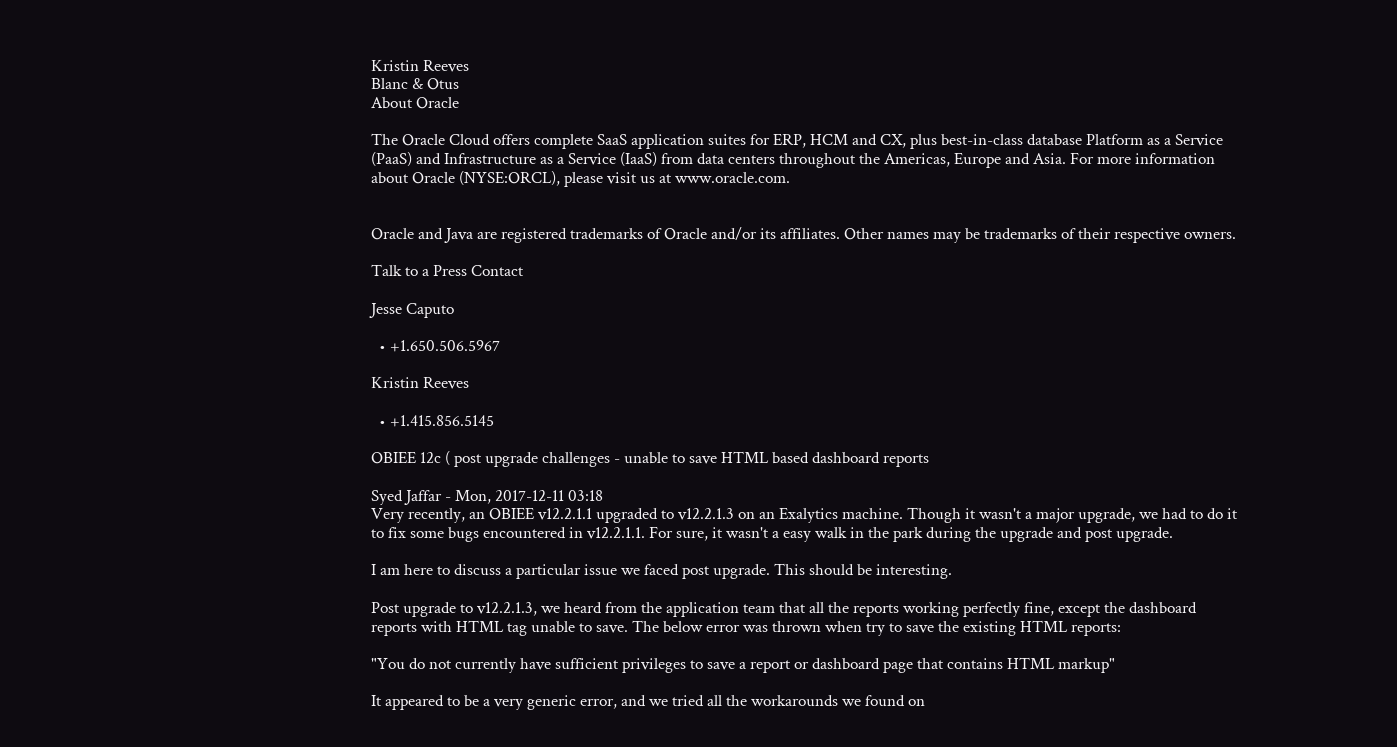Kristin Reeves
Blanc & Otus
About Oracle

The Oracle Cloud offers complete SaaS application suites for ERP, HCM and CX, plus best-in-class database Platform as a Service (PaaS) and Infrastructure as a Service (IaaS) from data centers throughout the Americas, Europe and Asia. For more information about Oracle (NYSE:ORCL), please visit us at www.oracle.com.


Oracle and Java are registered trademarks of Oracle and/or its affiliates. Other names may be trademarks of their respective owners.

Talk to a Press Contact

Jesse Caputo

  • +1.650.506.5967

Kristin Reeves

  • +1.415.856.5145

OBIEE 12c ( post upgrade challenges - unable to save HTML based dashboard reports

Syed Jaffar - Mon, 2017-12-11 03:18
Very recently, an OBIEE v12.2.1.1 upgraded to v12.2.1.3 on an Exalytics machine. Though it wasn't a major upgrade, we had to do it to fix some bugs encountered in v12.2.1.1. For sure, it wasn't a easy walk in the park during the upgrade and post upgrade.

I am here to discuss a particular issue we faced post upgrade. This should be interesting.

Post upgrade to v12.2.1.3, we heard from the application team that all the reports working perfectly fine, except the dashboard reports with HTML tag unable to save. The below error was thrown when try to save the existing HTML reports:

"You do not currently have sufficient privileges to save a report or dashboard page that contains HTML markup"

It appeared to be a very generic error, and we tried all the workarounds we found on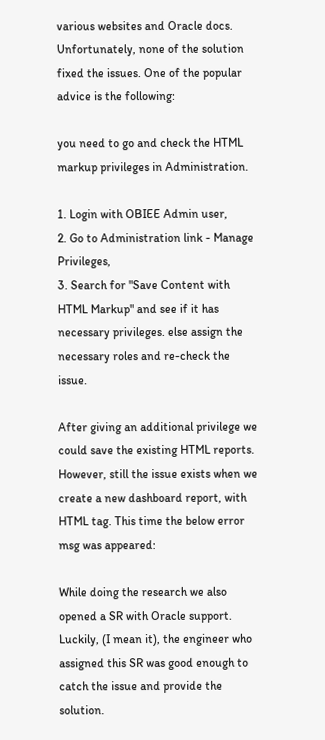various websites and Oracle docs. Unfortunately, none of the solution fixed the issues. One of the popular advice is the following:

you need to go and check the HTML markup privileges in Administration.

1. Login with OBIEE Admin user,
2. Go to Administration link - Manage Privileges,
3. Search for "Save Content with HTML Markup" and see if it has necessary privileges. else assign the necessary roles and re-check the issue.

After giving an additional privilege we could save the existing HTML reports. However, still the issue exists when we create a new dashboard report, with HTML tag. This time the below error msg was appeared:

While doing the research we also opened a SR with Oracle support. Luckily, (I mean it), the engineer who assigned this SR was good enough to catch the issue and provide the solution.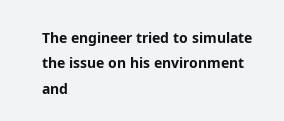The engineer tried to simulate the issue on his environment and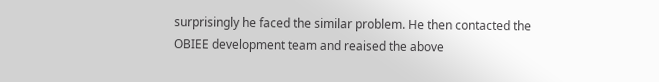surprisingly he faced the similar problem. He then contacted the OBIEE development team and reaised the above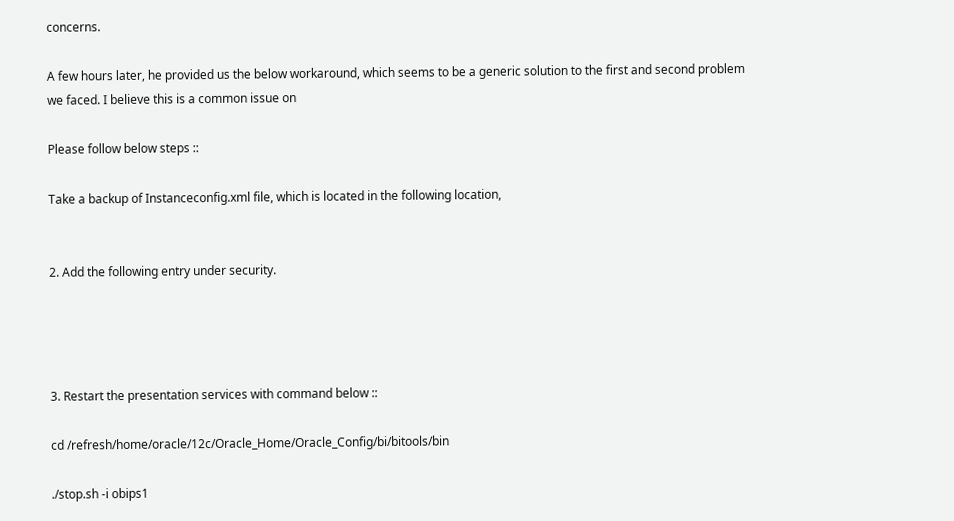concerns.

A few hours later, he provided us the below workaround, which seems to be a generic solution to the first and second problem we faced. I believe this is a common issue on

Please follow below steps ::

Take a backup of Instanceconfig.xml file, which is located in the following location,


2. Add the following entry under security.




3. Restart the presentation services with command below ::

cd /refresh/home/oracle/12c/Oracle_Home/Oracle_Config/bi/bitools/bin

./stop.sh -i obips1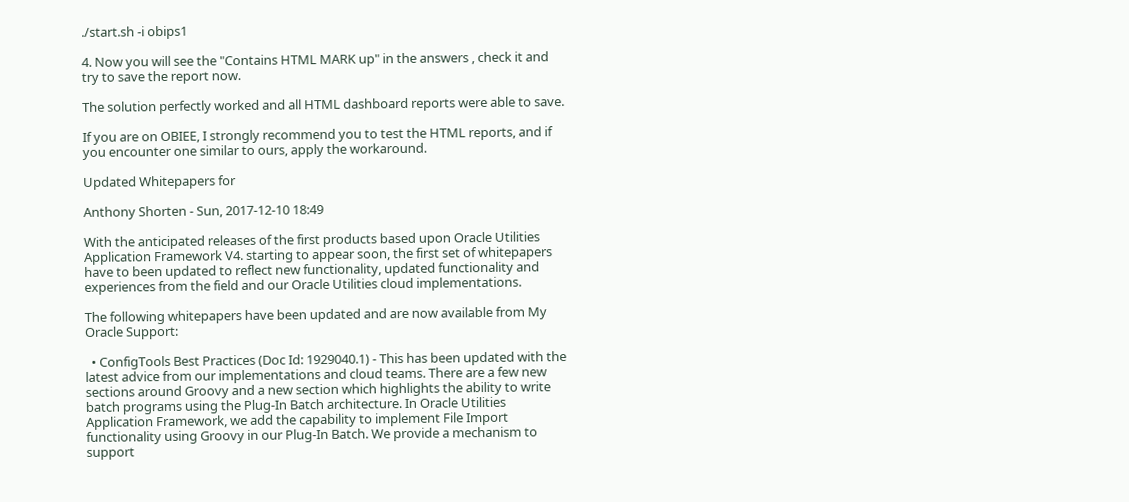./start.sh -i obips1

4. Now you will see the "Contains HTML MARK up" in the answers , check it and try to save the report now.

The solution perfectly worked and all HTML dashboard reports were able to save.

If you are on OBIEE, I strongly recommend you to test the HTML reports, and if you encounter one similar to ours, apply the workaround.

Updated Whitepapers for

Anthony Shorten - Sun, 2017-12-10 18:49

With the anticipated releases of the first products based upon Oracle Utilities Application Framework V4. starting to appear soon, the first set of whitepapers have to been updated to reflect new functionality, updated functionality and experiences from the field and our Oracle Utilities cloud implementations.

The following whitepapers have been updated and are now available from My Oracle Support:

  • ConfigTools Best Practices (Doc Id: 1929040.1) - This has been updated with the latest advice from our implementations and cloud teams. There are a few new sections around Groovy and a new section which highlights the ability to write batch programs using the Plug-In Batch architecture. In Oracle Utilities Application Framework, we add the capability to implement File Import functionality using Groovy in our Plug-In Batch. We provide a mechanism to support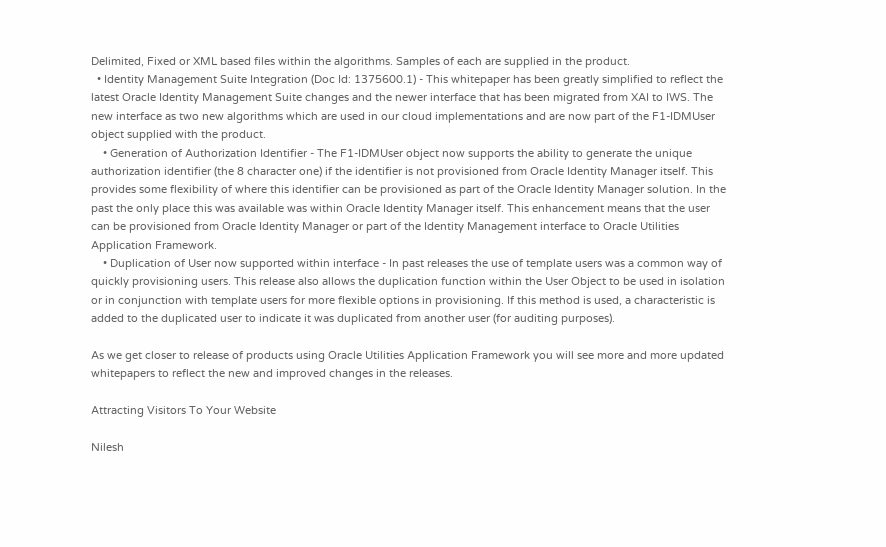Delimited, Fixed or XML based files within the algorithms. Samples of each are supplied in the product.
  • Identity Management Suite Integration (Doc Id: 1375600.1) - This whitepaper has been greatly simplified to reflect the latest Oracle Identity Management Suite changes and the newer interface that has been migrated from XAI to IWS. The new interface as two new algorithms which are used in our cloud implementations and are now part of the F1-IDMUser object supplied with the product.
    • Generation of Authorization Identifier - The F1-IDMUser object now supports the ability to generate the unique authorization identifier (the 8 character one) if the identifier is not provisioned from Oracle Identity Manager itself. This provides some flexibility of where this identifier can be provisioned as part of the Oracle Identity Manager solution. In the past the only place this was available was within Oracle Identity Manager itself. This enhancement means that the user can be provisioned from Oracle Identity Manager or part of the Identity Management interface to Oracle Utilities Application Framework.
    • Duplication of User now supported within interface - In past releases the use of template users was a common way of quickly provisioning users. This release also allows the duplication function within the User Object to be used in isolation or in conjunction with template users for more flexible options in provisioning. If this method is used, a characteristic is added to the duplicated user to indicate it was duplicated from another user (for auditing purposes).

As we get closer to release of products using Oracle Utilities Application Framework you will see more and more updated whitepapers to reflect the new and improved changes in the releases.

Attracting Visitors To Your Website

Nilesh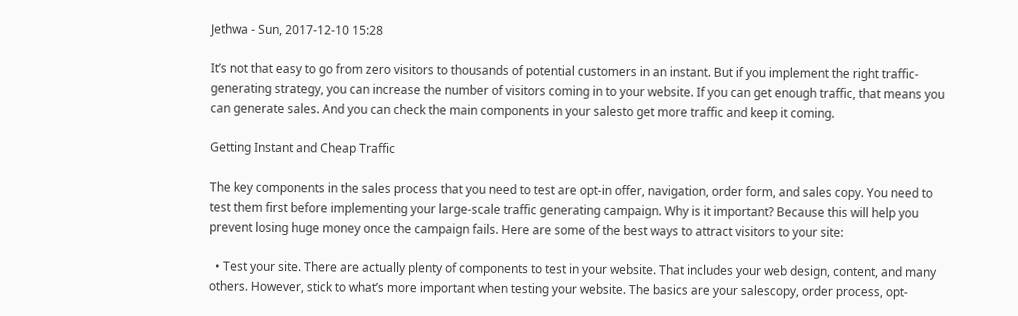Jethwa - Sun, 2017-12-10 15:28

It’s not that easy to go from zero visitors to thousands of potential customers in an instant. But if you implement the right traffic-generating strategy, you can increase the number of visitors coming in to your website. If you can get enough traffic, that means you can generate sales. And you can check the main components in your salesto get more traffic and keep it coming.

Getting Instant and Cheap Traffic

The key components in the sales process that you need to test are opt-in offer, navigation, order form, and sales copy. You need to test them first before implementing your large-scale traffic generating campaign. Why is it important? Because this will help you prevent losing huge money once the campaign fails. Here are some of the best ways to attract visitors to your site:

  • Test your site. There are actually plenty of components to test in your website. That includes your web design, content, and many others. However, stick to what’s more important when testing your website. The basics are your salescopy, order process, opt-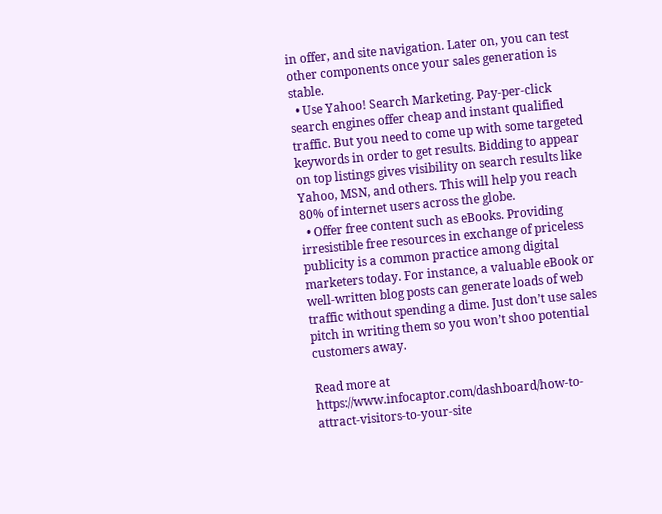in offer, and site navigation. Later on, you can test other components once your sales generation is stable.
  • Use Yahoo! Search Marketing. Pay-per-click search engines offer cheap and instant qualified traffic. But you need to come up with some targeted keywords in order to get results. Bidding to appear on top listings gives visibility on search results like Yahoo, MSN, and others. This will help you reach 80% of internet users across the globe.
  • Offer free content such as eBooks. Providing irresistible free resources in exchange of priceless publicity is a common practice among digital marketers today. For instance, a valuable eBook or well-written blog posts can generate loads of web traffic without spending a dime. Just don’t use sales pitch in writing them so you won’t shoo potential customers away.

Read more at https://www.infocaptor.com/dashboard/how-to-attract-visitors-to-your-site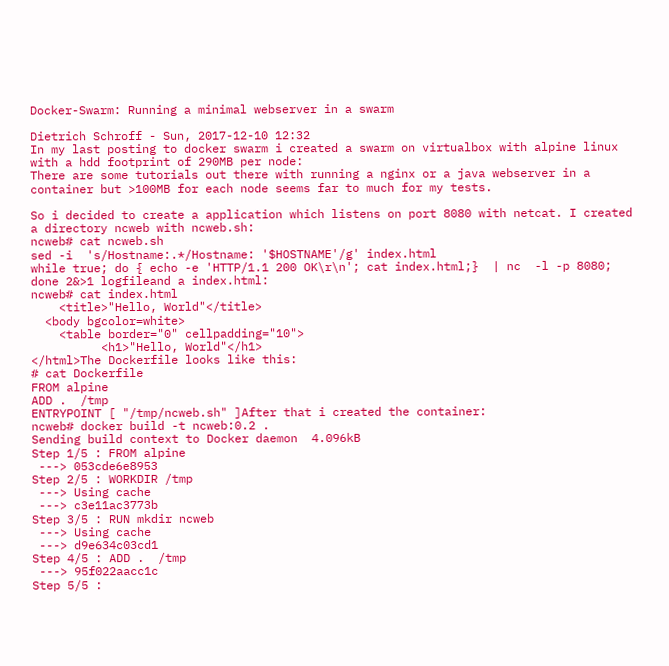Docker-Swarm: Running a minimal webserver in a swarm

Dietrich Schroff - Sun, 2017-12-10 12:32
In my last posting to docker swarm i created a swarm on virtualbox with alpine linux with a hdd footprint of 290MB per node:
There are some tutorials out there with running a nginx or a java webserver in a container but >100MB for each node seems far to much for my tests.

So i decided to create a application which listens on port 8080 with netcat. I created a directory ncweb with ncweb.sh:
ncweb# cat ncweb.sh
sed -i  's/Hostname:.*/Hostname: '$HOSTNAME'/g' index.html
while true; do { echo -e 'HTTP/1.1 200 OK\r\n'; cat index.html;}  | nc  -l -p 8080; done 2&>1 logfileand a index.html:
ncweb# cat index.html
    <title>"Hello, World"</title>
  <body bgcolor=white>
    <table border="0" cellpadding="10">
          <h1>"Hello, World"</h1>
</html>The Dockerfile looks like this:
# cat Dockerfile
FROM alpine
ADD .  /tmp
ENTRYPOINT [ "/tmp/ncweb.sh" ]After that i created the container:
ncweb# docker build -t ncweb:0.2 .
Sending build context to Docker daemon  4.096kB
Step 1/5 : FROM alpine
 ---> 053cde6e8953
Step 2/5 : WORKDIR /tmp
 ---> Using cache
 ---> c3e11ac3773b
Step 3/5 : RUN mkdir ncweb
 ---> Using cache
 ---> d9e634c03cd1
Step 4/5 : ADD .  /tmp
 ---> 95f022aacc1c
Step 5/5 :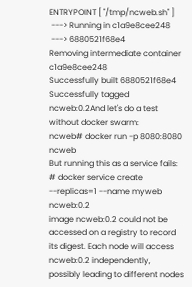ENTRYPOINT [ "/tmp/ncweb.sh" ]
 ---> Running in c1a9e8cee248
 ---> 6880521f68e4
Removing intermediate container c1a9e8cee248
Successfully built 6880521f68e4
Successfully tagged ncweb:0.2And let's do a test without docker swarm:
ncweb# docker run -p 8080:8080  ncweb
But running this as a service fails:
# docker service create --replicas=1 --name myweb ncweb:0.2
image ncweb:0.2 could not be accessed on a registry to record
its digest. Each node will access ncweb:0.2 independently,
possibly leading to different nodes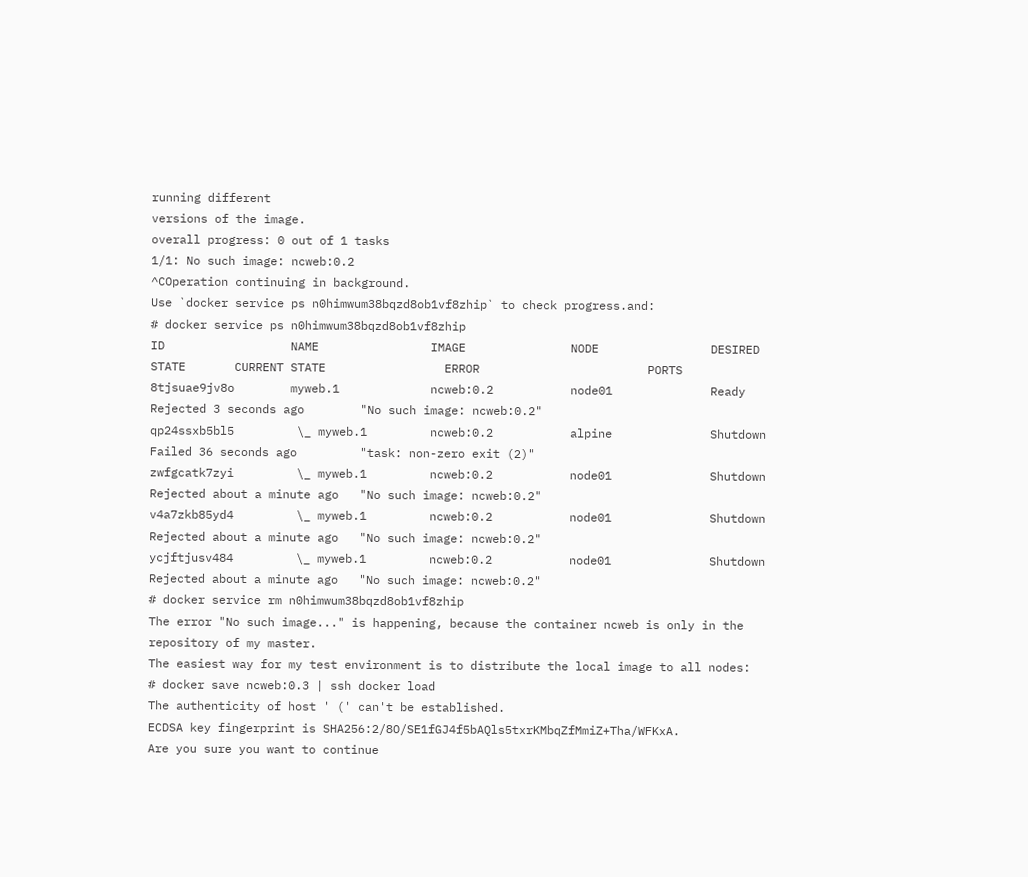running different
versions of the image.
overall progress: 0 out of 1 tasks
1/1: No such image: ncweb:0.2
^COperation continuing in background.
Use `docker service ps n0himwum38bqzd8ob1vf8zhip` to check progress.and:
# docker service ps n0himwum38bqzd8ob1vf8zhip
ID                  NAME                IMAGE               NODE                DESIRED STATE       CURRENT STATE                 ERROR                        PORTS
8tjsuae9jv8o        myweb.1             ncweb:0.2           node01              Ready               Rejected 3 seconds ago        "No such image: ncweb:0.2"
qp24ssxb5bl5         \_ myweb.1         ncweb:0.2           alpine              Shutdown            Failed 36 seconds ago         "task: non-zero exit (2)"
zwfgcatk7zyi         \_ myweb.1         ncweb:0.2           node01              Shutdown            Rejected about a minute ago   "No such image: ncweb:0.2"
v4a7zkb85yd4         \_ myweb.1         ncweb:0.2           node01              Shutdown            Rejected about a minute ago   "No such image: ncweb:0.2"
ycjftjusv484         \_ myweb.1         ncweb:0.2           node01              Shutdown            Rejected about a minute ago   "No such image: ncweb:0.2"
# docker service rm n0himwum38bqzd8ob1vf8zhip
The error "No such image..." is happening, because the container ncweb is only in the repository of my master.
The easiest way for my test environment is to distribute the local image to all nodes:
# docker save ncweb:0.3 | ssh docker load
The authenticity of host ' (' can't be established.
ECDSA key fingerprint is SHA256:2/8O/SE1fGJ4f5bAQls5txrKMbqZfMmiZ+Tha/WFKxA.
Are you sure you want to continue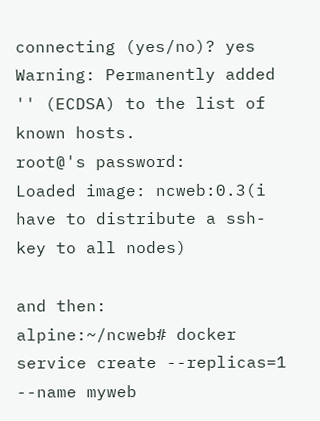connecting (yes/no)? yes
Warning: Permanently added '' (ECDSA) to the list of known hosts.
root@'s password:
Loaded image: ncweb:0.3(i have to distribute a ssh-key to all nodes)

and then:
alpine:~/ncweb# docker service create --replicas=1 --name myweb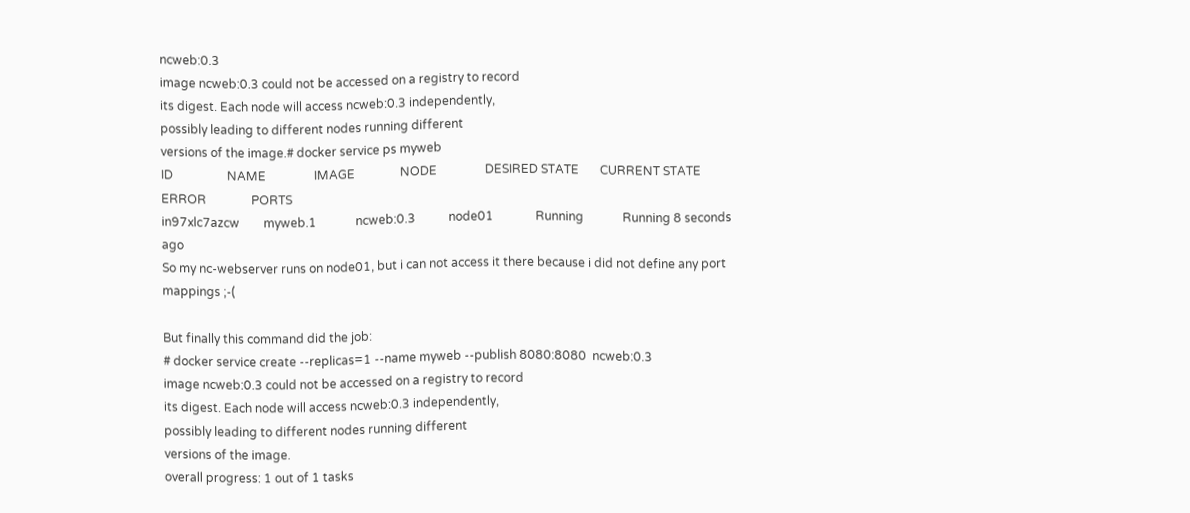ncweb:0.3
image ncweb:0.3 could not be accessed on a registry to record
its digest. Each node will access ncweb:0.3 independently,
possibly leading to different nodes running different
versions of the image.# docker service ps myweb
ID                  NAME                IMAGE               NODE                DESIRED STATE       CURRENT STATE           ERROR               PORTS
in97xlc7azcw        myweb.1             ncweb:0.3           node01              Running             Running 8 seconds ago
So my nc-webserver runs on node01, but i can not access it there because i did not define any port mappings ;-(

But finally this command did the job:
# docker service create --replicas=1 --name myweb --publish 8080:8080  ncweb:0.3
image ncweb:0.3 could not be accessed on a registry to record
its digest. Each node will access ncweb:0.3 independently,
possibly leading to different nodes running different
versions of the image.
overall progress: 1 out of 1 tasks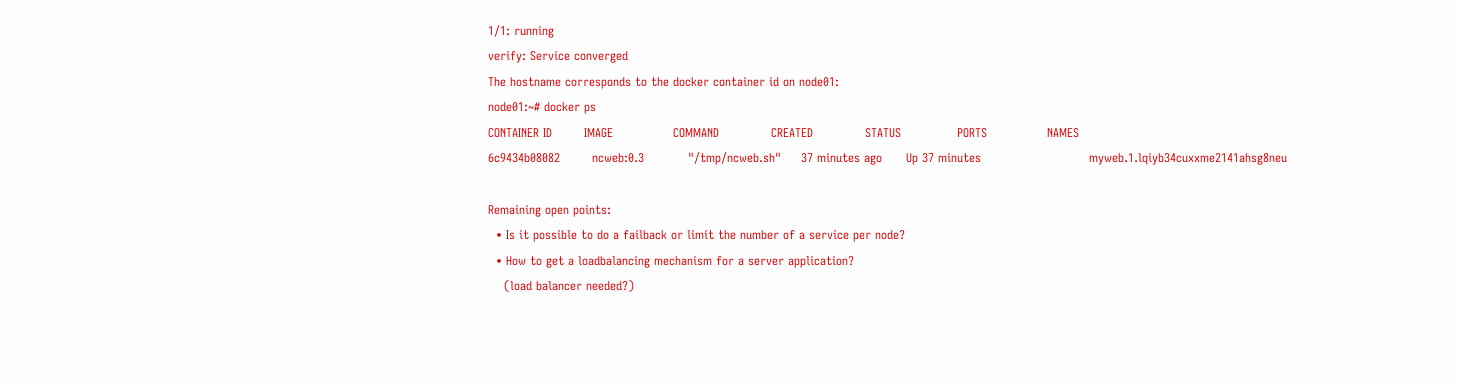1/1: running
verify: Service converged
The hostname corresponds to the docker container id on node01:
node01:~# docker ps
CONTAINER ID        IMAGE               COMMAND             CREATED             STATUS              PORTS               NAMES
6c9434b08082        ncweb:0.3           "/tmp/ncweb.sh"     37 minutes ago      Up 37 minutes                           myweb.1.lqiyb34cuxxme2141ahsg8neu

Remaining open points:
  • Is it possible to do a failback or limit the number of a service per node?
  • How to get a loadbalancing mechanism for a server application?
    (load balancer needed?)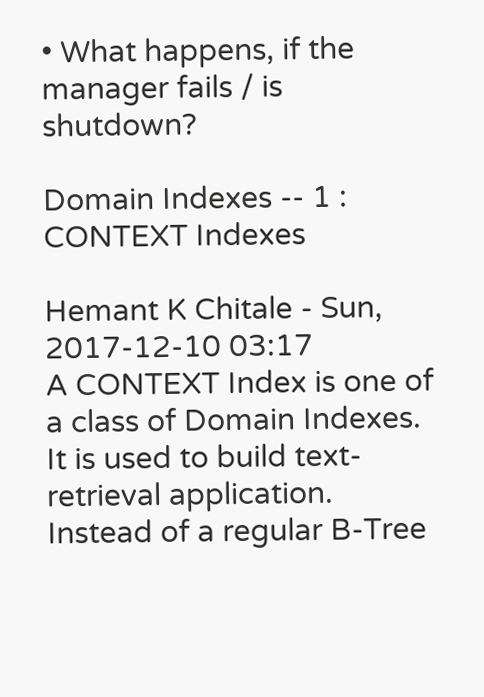• What happens, if the manager fails / is shutdown?

Domain Indexes -- 1 : CONTEXT Indexes

Hemant K Chitale - Sun, 2017-12-10 03:17
A CONTEXT Index is one of a class of Domain Indexes.  It is used to build text-retrieval application.
Instead of a regular B-Tree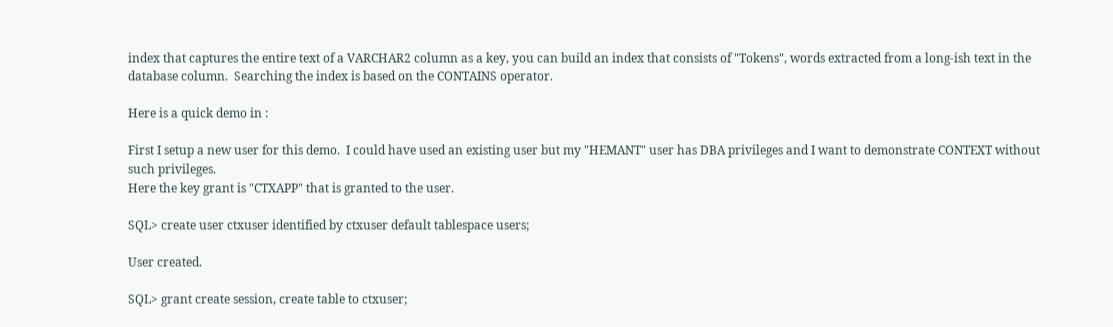index that captures the entire text of a VARCHAR2 column as a key, you can build an index that consists of "Tokens", words extracted from a long-ish text in the database column.  Searching the index is based on the CONTAINS operator.

Here is a quick demo in :

First I setup a new user for this demo.  I could have used an existing user but my "HEMANT" user has DBA privileges and I want to demonstrate CONTEXT without such privileges.
Here the key grant is "CTXAPP" that is granted to the user.

SQL> create user ctxuser identified by ctxuser default tablespace users;

User created.

SQL> grant create session, create table to ctxuser;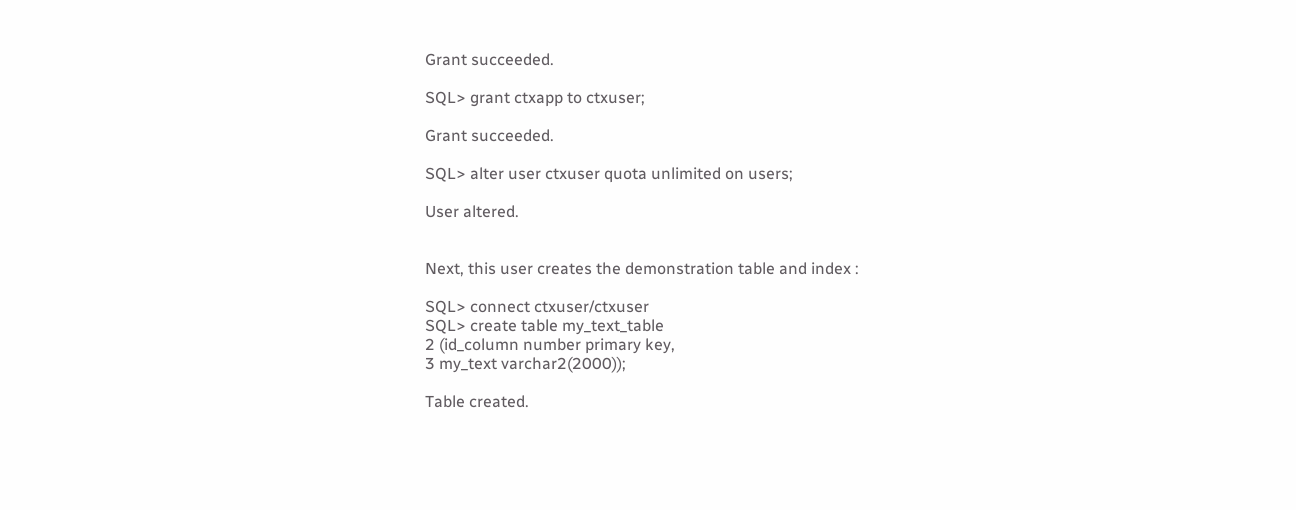Grant succeeded.

SQL> grant ctxapp to ctxuser;

Grant succeeded.

SQL> alter user ctxuser quota unlimited on users;

User altered.


Next, this user creates the demonstration table and index :

SQL> connect ctxuser/ctxuser
SQL> create table my_text_table
2 (id_column number primary key,
3 my_text varchar2(2000));

Table created.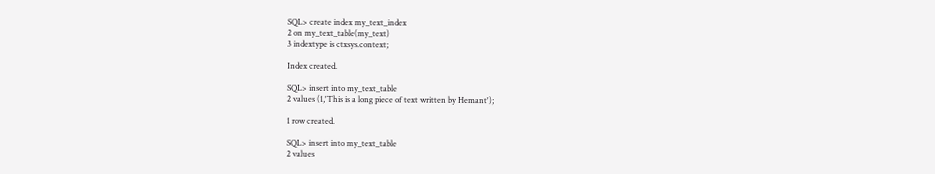SQL> create index my_text_index
2 on my_text_table(my_text)
3 indextype is ctxsys.context;

Index created.

SQL> insert into my_text_table
2 values (1,'This is a long piece of text written by Hemant');

1 row created.

SQL> insert into my_text_table
2 values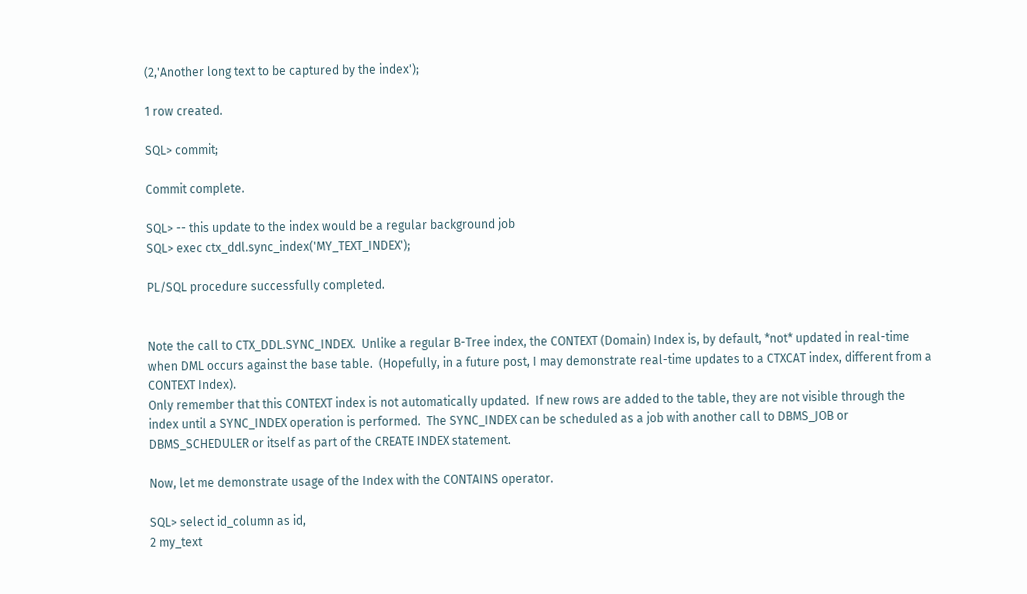(2,'Another long text to be captured by the index');

1 row created.

SQL> commit;

Commit complete.

SQL> -- this update to the index would be a regular background job
SQL> exec ctx_ddl.sync_index('MY_TEXT_INDEX');

PL/SQL procedure successfully completed.


Note the call to CTX_DDL.SYNC_INDEX.  Unlike a regular B-Tree index, the CONTEXT (Domain) Index is, by default, *not* updated in real-time when DML occurs against the base table.  (Hopefully, in a future post, I may demonstrate real-time updates to a CTXCAT index, different from a CONTEXT Index).
Only remember that this CONTEXT index is not automatically updated.  If new rows are added to the table, they are not visible through the index until a SYNC_INDEX operation is performed.  The SYNC_INDEX can be scheduled as a job with another call to DBMS_JOB or DBMS_SCHEDULER or itself as part of the CREATE INDEX statement.

Now, let me demonstrate usage of the Index with the CONTAINS operator.

SQL> select id_column as id,
2 my_text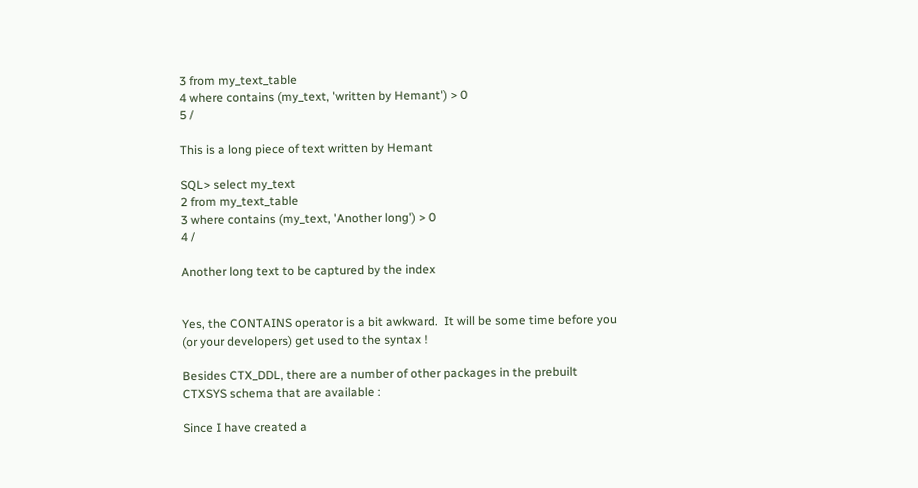3 from my_text_table
4 where contains (my_text, 'written by Hemant') > 0
5 /

This is a long piece of text written by Hemant

SQL> select my_text
2 from my_text_table
3 where contains (my_text, 'Another long') > 0
4 /

Another long text to be captured by the index


Yes, the CONTAINS operator is a bit awkward.  It will be some time before you (or your developers) get used to the syntax !

Besides CTX_DDL, there are a number of other packages in the prebuilt CTXSYS schema that are available :

Since I have created a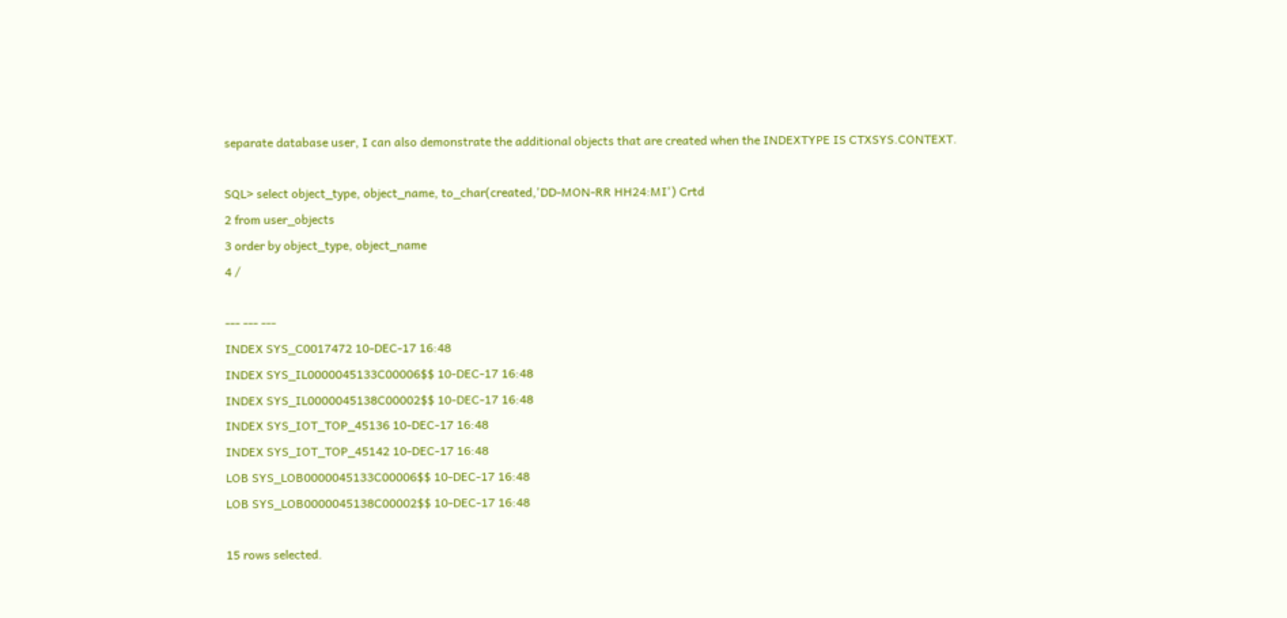separate database user, I can also demonstrate the additional objects that are created when the INDEXTYPE IS CTXSYS.CONTEXT.

SQL> select object_type, object_name, to_char(created,'DD-MON-RR HH24:MI') Crtd
2 from user_objects
3 order by object_type, object_name
4 /

--- --- ---
INDEX SYS_C0017472 10-DEC-17 16:48
INDEX SYS_IL0000045133C00006$$ 10-DEC-17 16:48
INDEX SYS_IL0000045138C00002$$ 10-DEC-17 16:48
INDEX SYS_IOT_TOP_45136 10-DEC-17 16:48
INDEX SYS_IOT_TOP_45142 10-DEC-17 16:48
LOB SYS_LOB0000045133C00006$$ 10-DEC-17 16:48
LOB SYS_LOB0000045138C00002$$ 10-DEC-17 16:48

15 rows selected.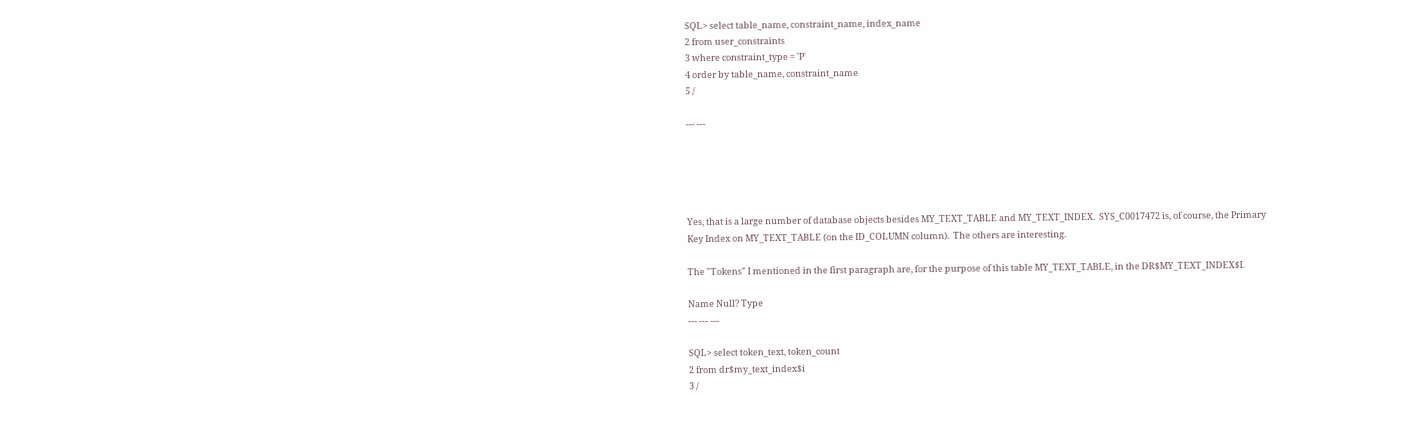SQL> select table_name, constraint_name, index_name
2 from user_constraints
3 where constraint_type = 'P'
4 order by table_name, constraint_name
5 /

--- ---





Yes, that is a large number of database objects besides MY_TEXT_TABLE and MY_TEXT_INDEX.  SYS_C0017472 is, of course, the Primary Key Index on MY_TEXT_TABLE (on the ID_COLUMN column).  The others are interesting.

The "Tokens" I mentioned in the first paragraph are, for the purpose of this table MY_TEXT_TABLE, in the DR$MY_TEXT_INDEX$I.

Name Null? Type
--- --- ---

SQL> select token_text, token_count
2 from dr$my_text_index$i
3 /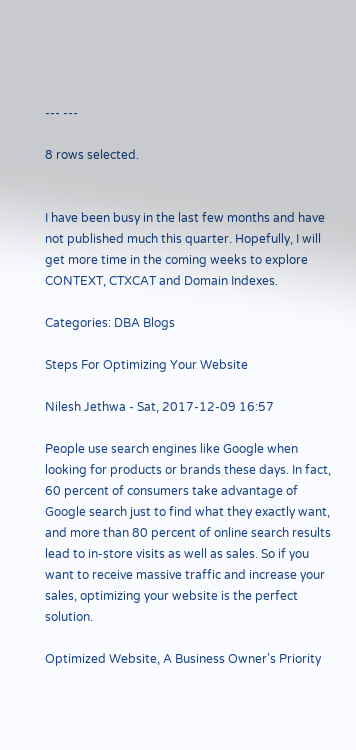--- ---

8 rows selected.


I have been busy in the last few months and have not published much this quarter. Hopefully, I will get more time in the coming weeks to explore CONTEXT, CTXCAT and Domain Indexes.

Categories: DBA Blogs

Steps For Optimizing Your Website

Nilesh Jethwa - Sat, 2017-12-09 16:57

People use search engines like Google when looking for products or brands these days. In fact, 60 percent of consumers take advantage of Google search just to find what they exactly want, and more than 80 percent of online search results lead to in-store visits as well as sales. So if you want to receive massive traffic and increase your sales, optimizing your website is the perfect solution.

Optimized Website, A Business Owner’s Priority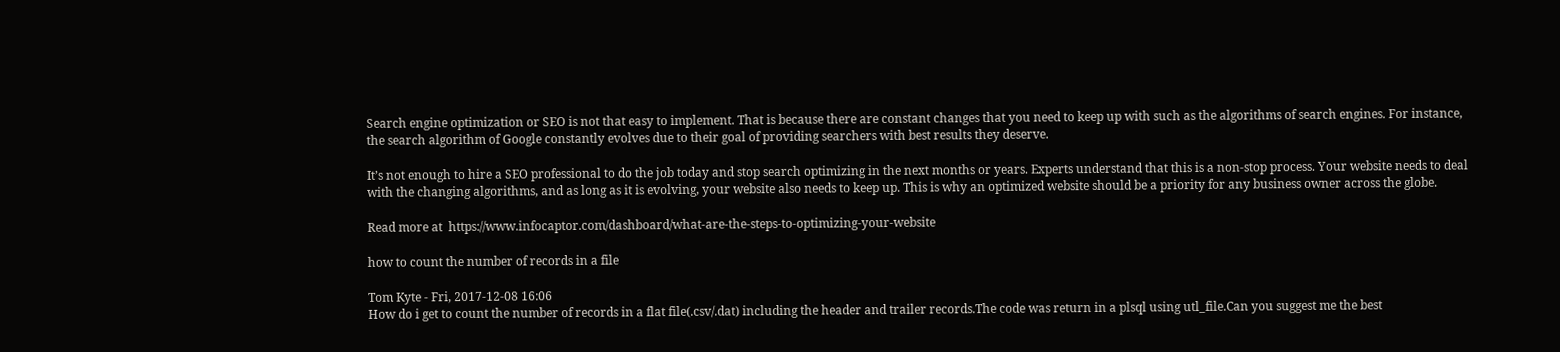Search engine optimization or SEO is not that easy to implement. That is because there are constant changes that you need to keep up with such as the algorithms of search engines. For instance, the search algorithm of Google constantly evolves due to their goal of providing searchers with best results they deserve.

It’s not enough to hire a SEO professional to do the job today and stop search optimizing in the next months or years. Experts understand that this is a non-stop process. Your website needs to deal with the changing algorithms, and as long as it is evolving, your website also needs to keep up. This is why an optimized website should be a priority for any business owner across the globe.

Read more at  https://www.infocaptor.com/dashboard/what-are-the-steps-to-optimizing-your-website

how to count the number of records in a file

Tom Kyte - Fri, 2017-12-08 16:06
How do i get to count the number of records in a flat file(.csv/.dat) including the header and trailer records.The code was return in a plsql using utl_file.Can you suggest me the best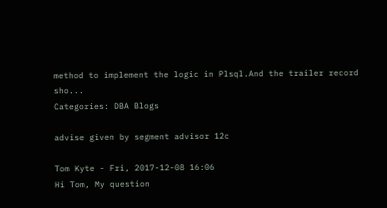method to implement the logic in Plsql.And the trailer record sho...
Categories: DBA Blogs

advise given by segment advisor 12c

Tom Kyte - Fri, 2017-12-08 16:06
Hi Tom, My question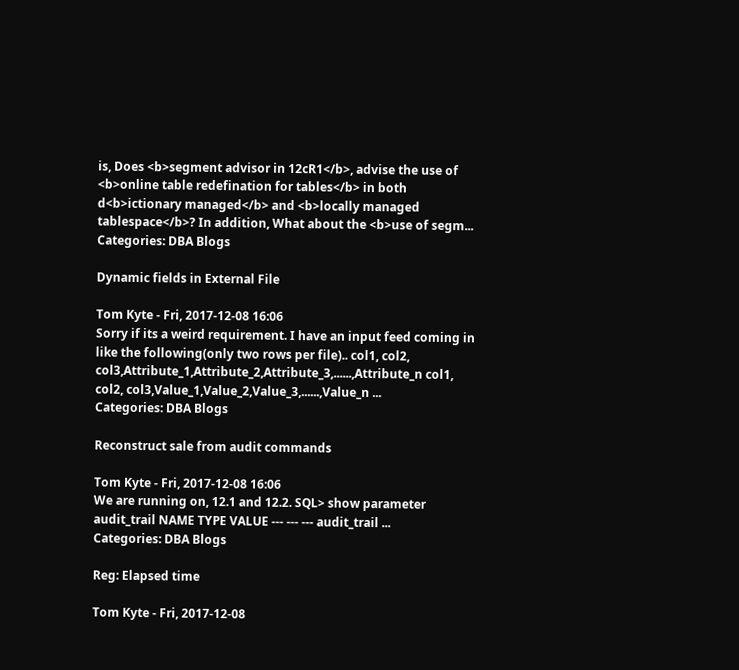is, Does <b>segment advisor in 12cR1</b>, advise the use of <b>online table redefination for tables</b> in both d<b>ictionary managed</b> and <b>locally managed tablespace</b>? In addition, What about the <b>use of segm...
Categories: DBA Blogs

Dynamic fields in External File

Tom Kyte - Fri, 2017-12-08 16:06
Sorry if its a weird requirement. I have an input feed coming in like the following(only two rows per file).. col1, col2, col3,Attribute_1,Attribute_2,Attribute_3,......,Attribute_n col1, col2, col3,Value_1,Value_2,Value_3,......,Value_n ...
Categories: DBA Blogs

Reconstruct sale from audit commands

Tom Kyte - Fri, 2017-12-08 16:06
We are running on, 12.1 and 12.2. SQL> show parameter audit_trail NAME TYPE VALUE --- --- --- audit_trail ...
Categories: DBA Blogs

Reg: Elapsed time

Tom Kyte - Fri, 2017-12-08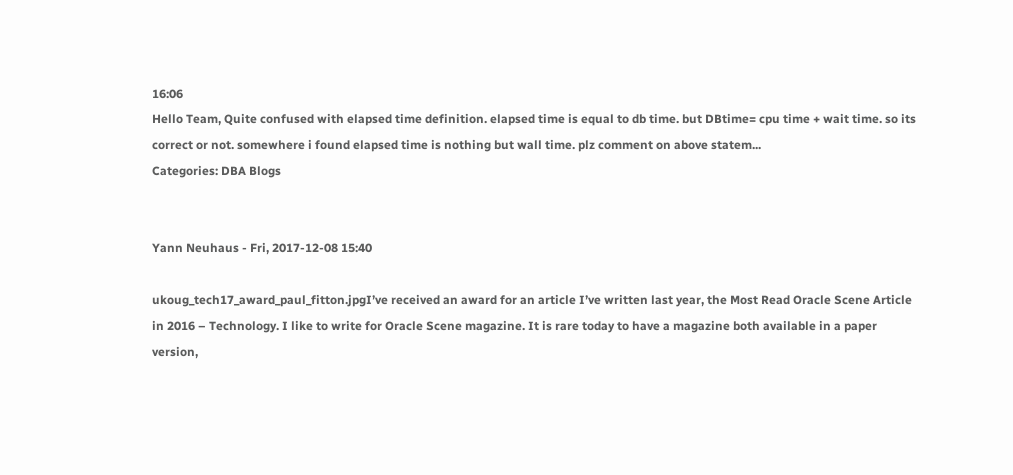16:06
Hello Team, Quite confused with elapsed time definition. elapsed time is equal to db time. but DBtime= cpu time + wait time. so its correct or not. somewhere i found elapsed time is nothing but wall time. plz comment on above statem...
Categories: DBA Blogs


Yann Neuhaus - Fri, 2017-12-08 15:40

ukoug_tech17_award_paul_fitton.jpgI’ve received an award for an article I’ve written last year, the Most Read Oracle Scene Article in 2016 – Technology. I like to write for Oracle Scene magazine. It is rare today to have a magazine both available in a paper version,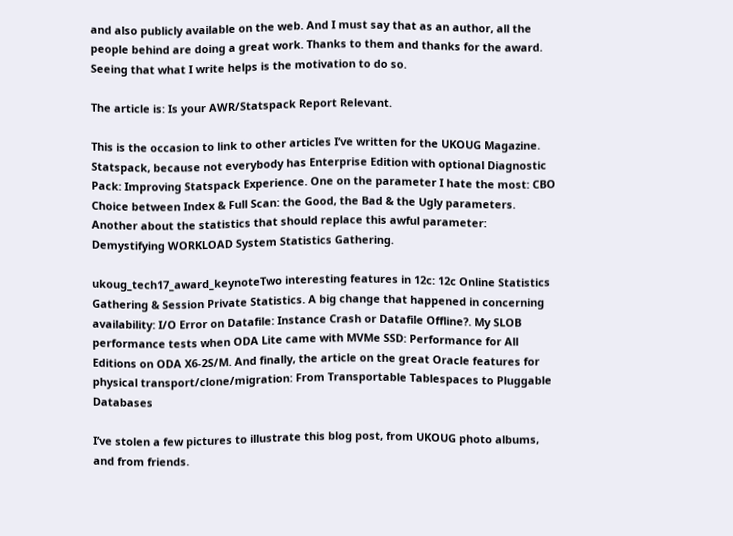and also publicly available on the web. And I must say that as an author, all the people behind are doing a great work. Thanks to them and thanks for the award. Seeing that what I write helps is the motivation to do so.

The article is: Is your AWR/Statspack Report Relevant.

This is the occasion to link to other articles I’ve written for the UKOUG Magazine. Statspack, because not everybody has Enterprise Edition with optional Diagnostic Pack: Improving Statspack Experience. One on the parameter I hate the most: CBO Choice between Index & Full Scan: the Good, the Bad & the Ugly parameters. Another about the statistics that should replace this awful parameter: Demystifying WORKLOAD System Statistics Gathering.

ukoug_tech17_award_keynoteTwo interesting features in 12c: 12c Online Statistics Gathering & Session Private Statistics. A big change that happened in concerning availability: I/O Error on Datafile: Instance Crash or Datafile Offline?. My SLOB performance tests when ODA Lite came with MVMe SSD: Performance for All Editions on ODA X6-2S/M. And finally, the article on the great Oracle features for physical transport/clone/migration: From Transportable Tablespaces to Pluggable Databases

I’ve stolen a few pictures to illustrate this blog post, from UKOUG photo albums, and from friends.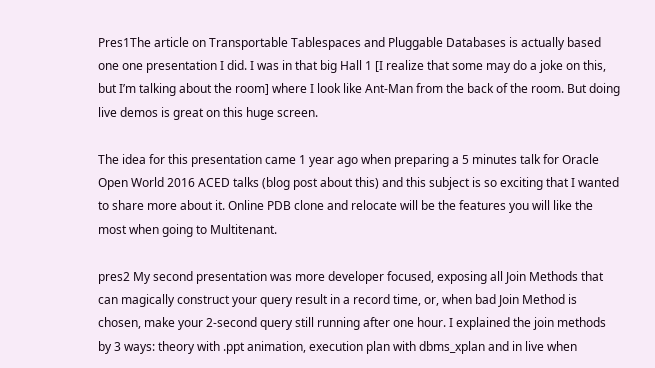Pres1The article on Transportable Tablespaces and Pluggable Databases is actually based one one presentation I did. I was in that big Hall 1 [I realize that some may do a joke on this, but I’m talking about the room] where I look like Ant-Man from the back of the room. But doing live demos is great on this huge screen.

The idea for this presentation came 1 year ago when preparing a 5 minutes talk for Oracle Open World 2016 ACED talks (blog post about this) and this subject is so exciting that I wanted to share more about it. Online PDB clone and relocate will be the features you will like the most when going to Multitenant.

pres2 My second presentation was more developer focused, exposing all Join Methods that can magically construct your query result in a record time, or, when bad Join Method is chosen, make your 2-second query still running after one hour. I explained the join methods by 3 ways: theory with .ppt animation, execution plan with dbms_xplan and in live when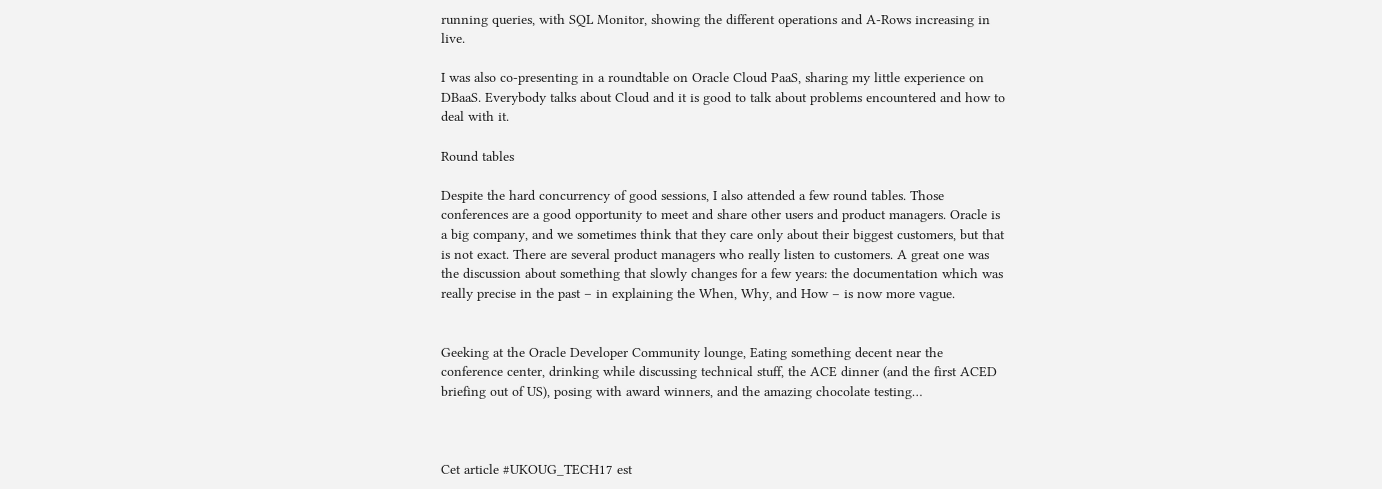running queries, with SQL Monitor, showing the different operations and A-Rows increasing in live.

I was also co-presenting in a roundtable on Oracle Cloud PaaS, sharing my little experience on DBaaS. Everybody talks about Cloud and it is good to talk about problems encountered and how to deal with it.

Round tables

Despite the hard concurrency of good sessions, I also attended a few round tables. Those conferences are a good opportunity to meet and share other users and product managers. Oracle is a big company, and we sometimes think that they care only about their biggest customers, but that is not exact. There are several product managers who really listen to customers. A great one was the discussion about something that slowly changes for a few years: the documentation which was really precise in the past – in explaining the When, Why, and How – is now more vague.


Geeking at the Oracle Developer Community lounge, Eating something decent near the conference center, drinking while discussing technical stuff, the ACE dinner (and the first ACED briefing out of US), posing with award winners, and the amazing chocolate testing…



Cet article #UKOUG_TECH17 est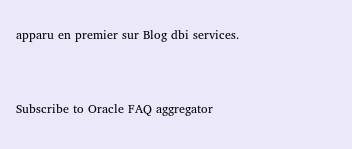apparu en premier sur Blog dbi services.


Subscribe to Oracle FAQ aggregator